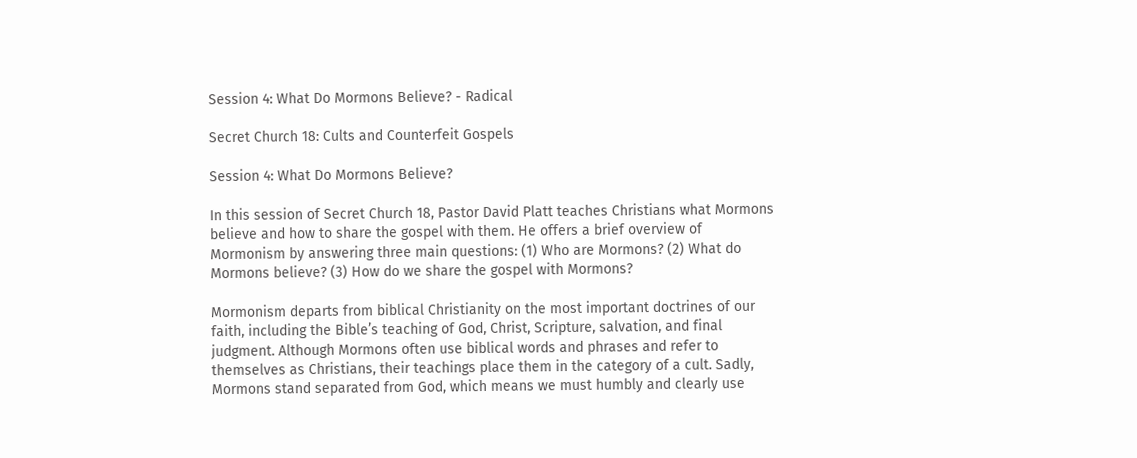Session 4: What Do Mormons Believe? - Radical

Secret Church 18: Cults and Counterfeit Gospels

Session 4: What Do Mormons Believe?

In this session of Secret Church 18, Pastor David Platt teaches Christians what Mormons believe and how to share the gospel with them. He offers a brief overview of Mormonism by answering three main questions: (1) Who are Mormons? (2) What do Mormons believe? (3) How do we share the gospel with Mormons?

Mormonism departs from biblical Christianity on the most important doctrines of our faith, including the Bible’s teaching of God, Christ, Scripture, salvation, and final judgment. Although Mormons often use biblical words and phrases and refer to themselves as Christians, their teachings place them in the category of a cult. Sadly, Mormons stand separated from God, which means we must humbly and clearly use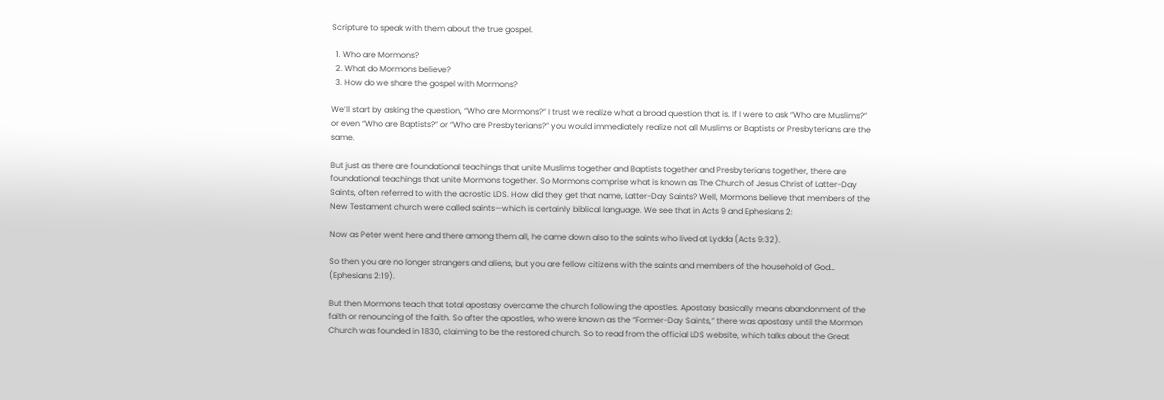Scripture to speak with them about the true gospel.

  1. Who are Mormons?
  2. What do Mormons believe?
  3. How do we share the gospel with Mormons?

We’ll start by asking the question, “Who are Mormons?” I trust we realize what a broad question that is. If I were to ask “Who are Muslims?” or even “Who are Baptists?” or “Who are Presbyterians?” you would immediately realize not all Muslims or Baptists or Presbyterians are the same.

But just as there are foundational teachings that unite Muslims together and Baptists together and Presbyterians together, there are foundational teachings that unite Mormons together. So Mormons comprise what is known as The Church of Jesus Christ of Latter-Day Saints, often referred to with the acrostic LDS. How did they get that name, Latter-Day Saints? Well, Mormons believe that members of the New Testament church were called saints—which is certainly biblical language. We see that in Acts 9 and Ephesians 2:

Now as Peter went here and there among them all, he came down also to the saints who lived at Lydda (Acts 9:32).

So then you are no longer strangers and aliens, but you are fellow citizens with the saints and members of the household of God… (Ephesians 2:19).

But then Mormons teach that total apostasy overcame the church following the apostles. Apostasy basically means abandonment of the faith or renouncing of the faith. So after the apostles, who were known as the “Former-Day Saints,” there was apostasy until the Mormon Church was founded in 1830, claiming to be the restored church. So to read from the official LDS website, which talks about the Great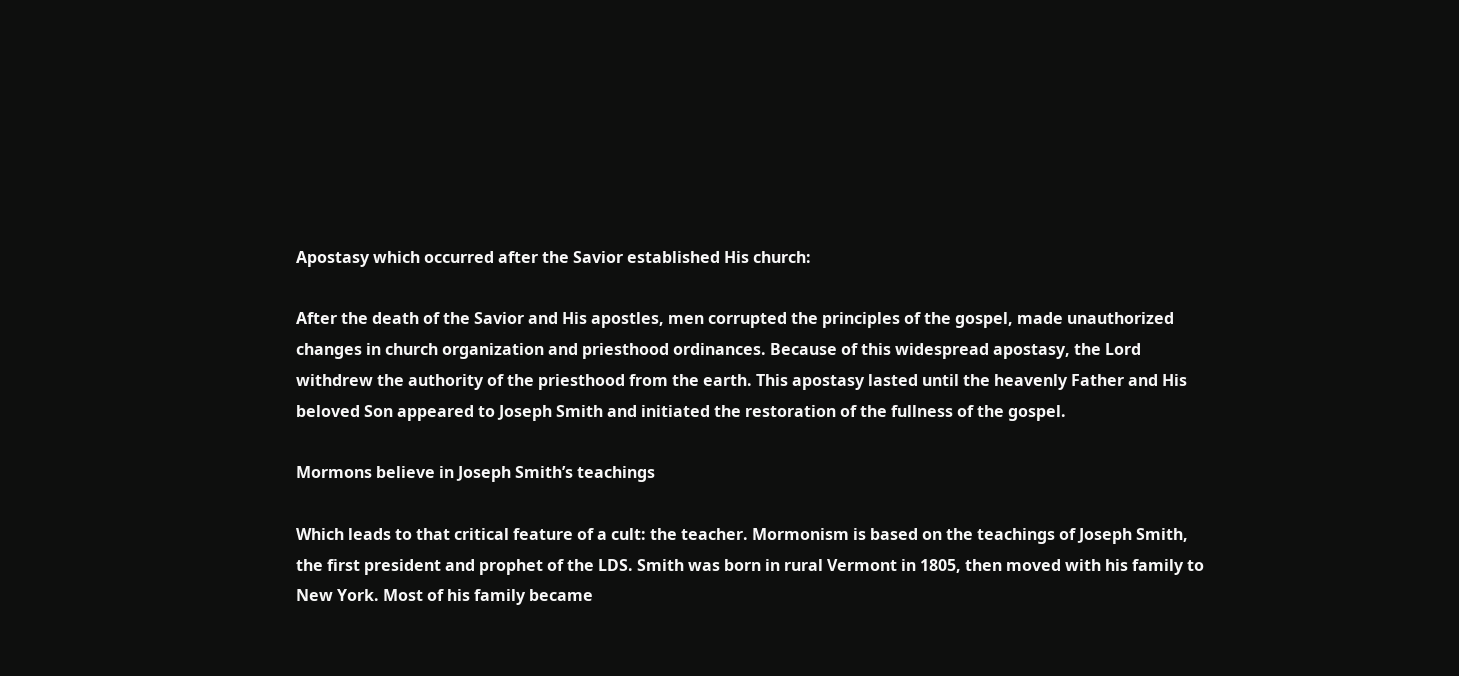Apostasy which occurred after the Savior established His church:

After the death of the Savior and His apostles, men corrupted the principles of the gospel, made unauthorized changes in church organization and priesthood ordinances. Because of this widespread apostasy, the Lord withdrew the authority of the priesthood from the earth. This apostasy lasted until the heavenly Father and His beloved Son appeared to Joseph Smith and initiated the restoration of the fullness of the gospel.

Mormons believe in Joseph Smith’s teachings

Which leads to that critical feature of a cult: the teacher. Mormonism is based on the teachings of Joseph Smith, the first president and prophet of the LDS. Smith was born in rural Vermont in 1805, then moved with his family to New York. Most of his family became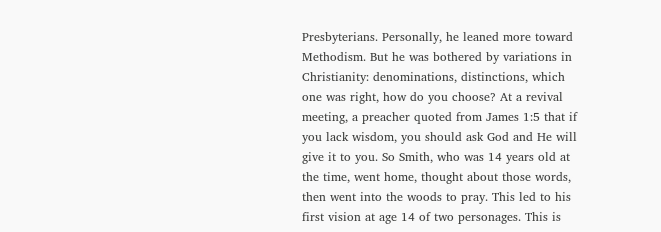Presbyterians. Personally, he leaned more toward Methodism. But he was bothered by variations in Christianity: denominations, distinctions, which one was right, how do you choose? At a revival meeting, a preacher quoted from James 1:5 that if you lack wisdom, you should ask God and He will give it to you. So Smith, who was 14 years old at the time, went home, thought about those words, then went into the woods to pray. This led to his first vision at age 14 of two personages. This is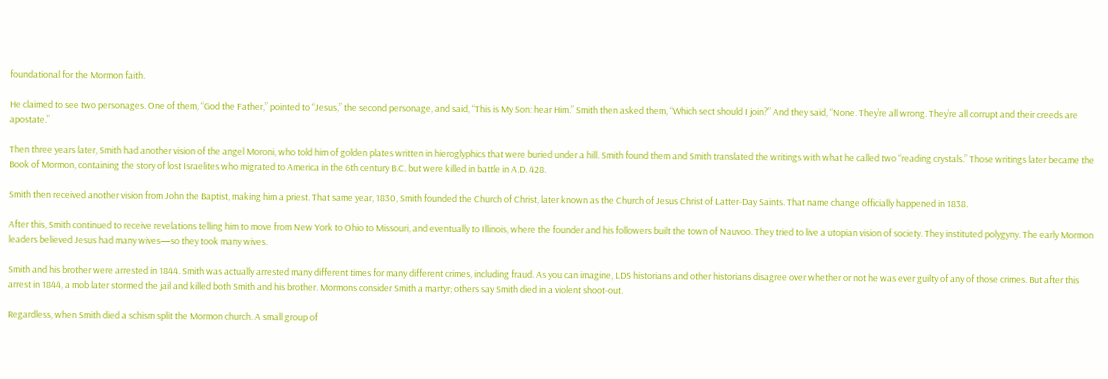foundational for the Mormon faith.

He claimed to see two personages. One of them, “God the Father,” pointed to “Jesus,” the second personage, and said, “This is My Son: hear Him.” Smith then asked them, “Which sect should I join?” And they said, “None. They’re all wrong. They’re all corrupt and their creeds are apostate.”

Then three years later, Smith had another vision of the angel Moroni, who told him of golden plates written in hieroglyphics that were buried under a hill. Smith found them and Smith translated the writings with what he called two “reading crystals.” Those writings later became the Book of Mormon, containing the story of lost Israelites who migrated to America in the 6th century B.C. but were killed in battle in A.D. 428.

Smith then received another vision from John the Baptist, making him a priest. That same year, 1830, Smith founded the Church of Christ, later known as the Church of Jesus Christ of Latter-Day Saints. That name change officially happened in 1838.

After this, Smith continued to receive revelations telling him to move from New York to Ohio to Missouri, and eventually to Illinois, where the founder and his followers built the town of Nauvoo. They tried to live a utopian vision of society. They instituted polygyny. The early Mormon leaders believed Jesus had many wives—so they took many wives.

Smith and his brother were arrested in 1844. Smith was actually arrested many different times for many different crimes, including fraud. As you can imagine, LDS historians and other historians disagree over whether or not he was ever guilty of any of those crimes. But after this arrest in 1844, a mob later stormed the jail and killed both Smith and his brother. Mormons consider Smith a martyr; others say Smith died in a violent shoot-out.

Regardless, when Smith died a schism split the Mormon church. A small group of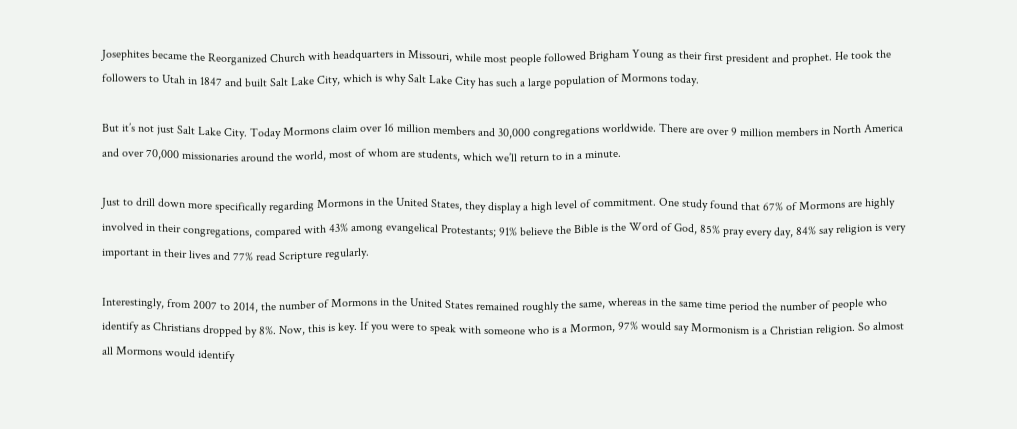Josephites became the Reorganized Church with headquarters in Missouri, while most people followed Brigham Young as their first president and prophet. He took the followers to Utah in 1847 and built Salt Lake City, which is why Salt Lake City has such a large population of Mormons today.

But it’s not just Salt Lake City. Today Mormons claim over 16 million members and 30,000 congregations worldwide. There are over 9 million members in North America and over 70,000 missionaries around the world, most of whom are students, which we’ll return to in a minute.

Just to drill down more specifically regarding Mormons in the United States, they display a high level of commitment. One study found that 67% of Mormons are highly involved in their congregations, compared with 43% among evangelical Protestants; 91% believe the Bible is the Word of God, 85% pray every day, 84% say religion is very important in their lives and 77% read Scripture regularly.

Interestingly, from 2007 to 2014, the number of Mormons in the United States remained roughly the same, whereas in the same time period the number of people who identify as Christians dropped by 8%. Now, this is key. If you were to speak with someone who is a Mormon, 97% would say Mormonism is a Christian religion. So almost all Mormons would identify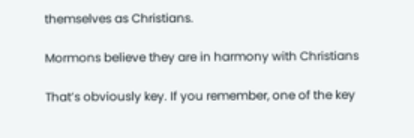themselves as Christians.

Mormons believe they are in harmony with Christians

That’s obviously key. If you remember, one of the key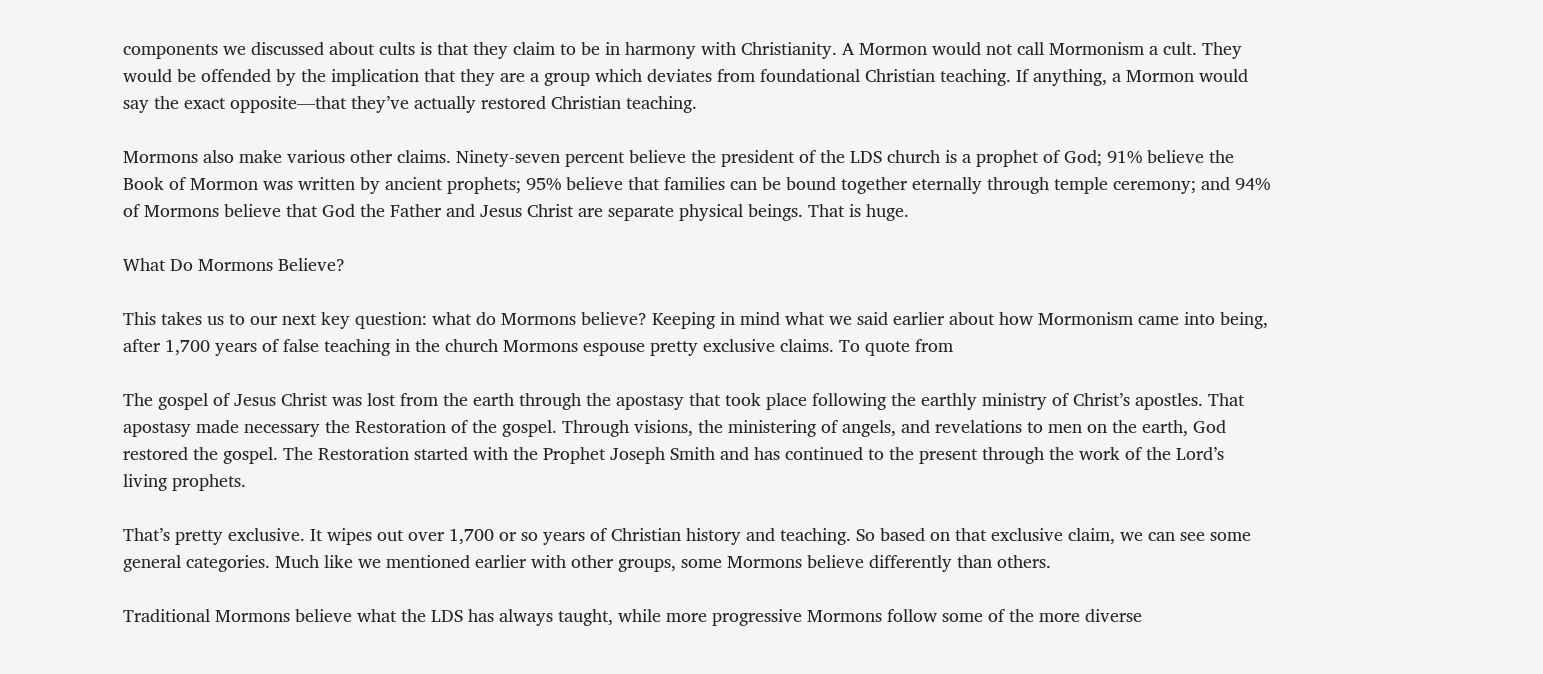components we discussed about cults is that they claim to be in harmony with Christianity. A Mormon would not call Mormonism a cult. They would be offended by the implication that they are a group which deviates from foundational Christian teaching. If anything, a Mormon would say the exact opposite—that they’ve actually restored Christian teaching.

Mormons also make various other claims. Ninety-seven percent believe the president of the LDS church is a prophet of God; 91% believe the Book of Mormon was written by ancient prophets; 95% believe that families can be bound together eternally through temple ceremony; and 94% of Mormons believe that God the Father and Jesus Christ are separate physical beings. That is huge.

What Do Mormons Believe?

This takes us to our next key question: what do Mormons believe? Keeping in mind what we said earlier about how Mormonism came into being, after 1,700 years of false teaching in the church Mormons espouse pretty exclusive claims. To quote from

The gospel of Jesus Christ was lost from the earth through the apostasy that took place following the earthly ministry of Christ’s apostles. That apostasy made necessary the Restoration of the gospel. Through visions, the ministering of angels, and revelations to men on the earth, God restored the gospel. The Restoration started with the Prophet Joseph Smith and has continued to the present through the work of the Lord’s living prophets.

That’s pretty exclusive. It wipes out over 1,700 or so years of Christian history and teaching. So based on that exclusive claim, we can see some general categories. Much like we mentioned earlier with other groups, some Mormons believe differently than others.

Traditional Mormons believe what the LDS has always taught, while more progressive Mormons follow some of the more diverse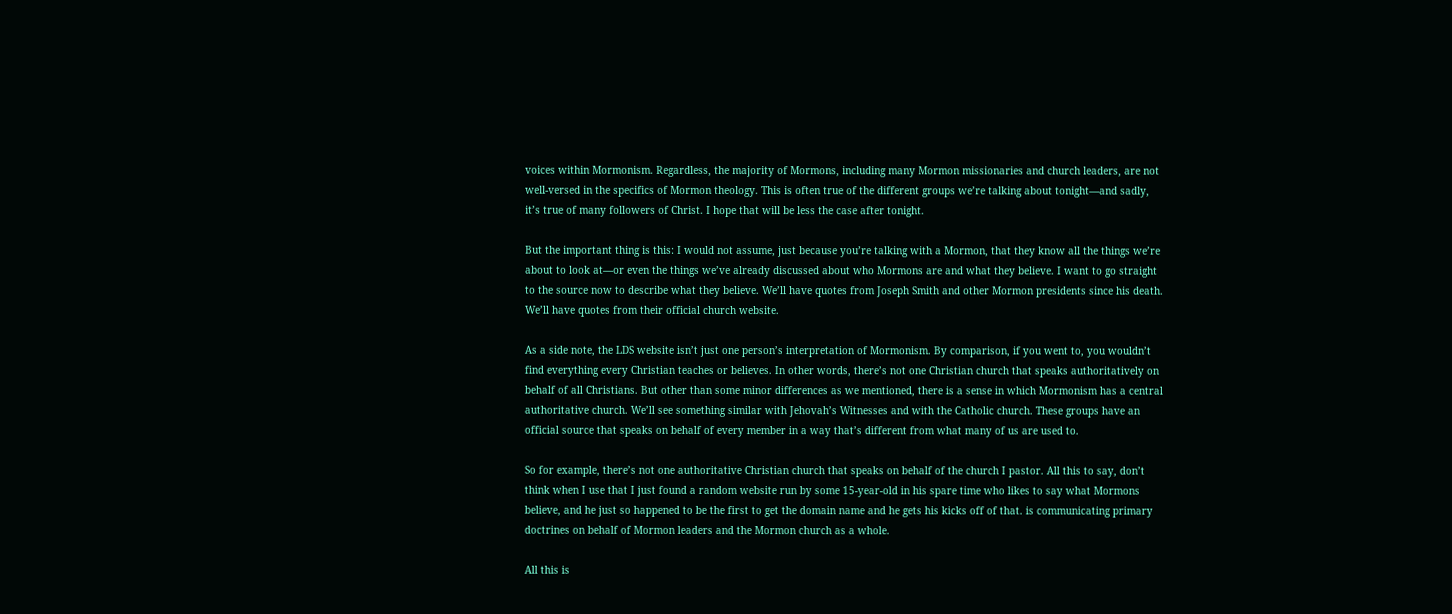voices within Mormonism. Regardless, the majority of Mormons, including many Mormon missionaries and church leaders, are not well-versed in the specifics of Mormon theology. This is often true of the different groups we’re talking about tonight—and sadly, it’s true of many followers of Christ. I hope that will be less the case after tonight.

But the important thing is this: I would not assume, just because you’re talking with a Mormon, that they know all the things we’re about to look at—or even the things we’ve already discussed about who Mormons are and what they believe. I want to go straight to the source now to describe what they believe. We’ll have quotes from Joseph Smith and other Mormon presidents since his death. We’ll have quotes from their official church website.

As a side note, the LDS website isn’t just one person’s interpretation of Mormonism. By comparison, if you went to, you wouldn’t find everything every Christian teaches or believes. In other words, there’s not one Christian church that speaks authoritatively on behalf of all Christians. But other than some minor differences as we mentioned, there is a sense in which Mormonism has a central authoritative church. We’ll see something similar with Jehovah’s Witnesses and with the Catholic church. These groups have an official source that speaks on behalf of every member in a way that’s different from what many of us are used to.

So for example, there’s not one authoritative Christian church that speaks on behalf of the church I pastor. All this to say, don’t think when I use that I just found a random website run by some 15-year-old in his spare time who likes to say what Mormons believe, and he just so happened to be the first to get the domain name and he gets his kicks off of that. is communicating primary doctrines on behalf of Mormon leaders and the Mormon church as a whole.

All this is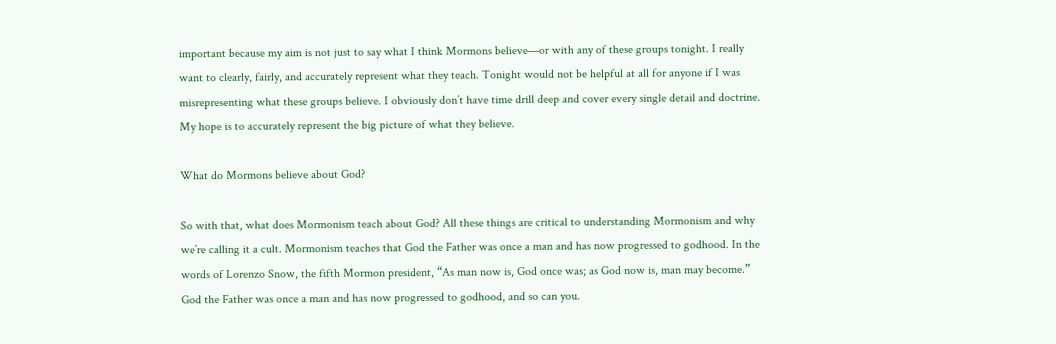important because my aim is not just to say what I think Mormons believe—or with any of these groups tonight. I really want to clearly, fairly, and accurately represent what they teach. Tonight would not be helpful at all for anyone if I was misrepresenting what these groups believe. I obviously don’t have time drill deep and cover every single detail and doctrine. My hope is to accurately represent the big picture of what they believe.

What do Mormons believe about God?

So with that, what does Mormonism teach about God? All these things are critical to understanding Mormonism and why we’re calling it a cult. Mormonism teaches that God the Father was once a man and has now progressed to godhood. In the words of Lorenzo Snow, the fifth Mormon president, “As man now is, God once was; as God now is, man may become.” God the Father was once a man and has now progressed to godhood, and so can you.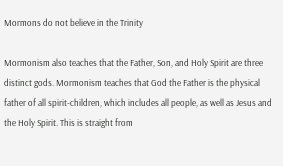Mormons do not believe in the Trinity

Mormonism also teaches that the Father, Son, and Holy Spirit are three distinct gods. Mormonism teaches that God the Father is the physical father of all spirit-children, which includes all people, as well as Jesus and the Holy Spirit. This is straight from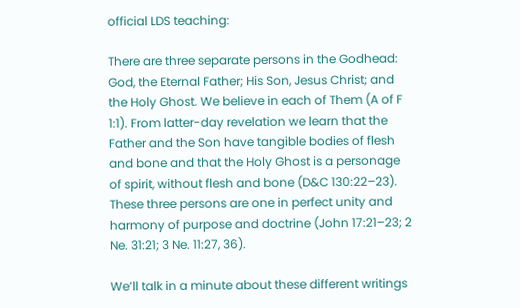official LDS teaching:

There are three separate persons in the Godhead: God, the Eternal Father; His Son, Jesus Christ; and the Holy Ghost. We believe in each of Them (A of F 1:1). From latter-day revelation we learn that the Father and the Son have tangible bodies of flesh and bone and that the Holy Ghost is a personage of spirit, without flesh and bone (D&C 130:22–23). These three persons are one in perfect unity and harmony of purpose and doctrine (John 17:21–23; 2 Ne. 31:21; 3 Ne. 11:27, 36).

We’ll talk in a minute about these different writings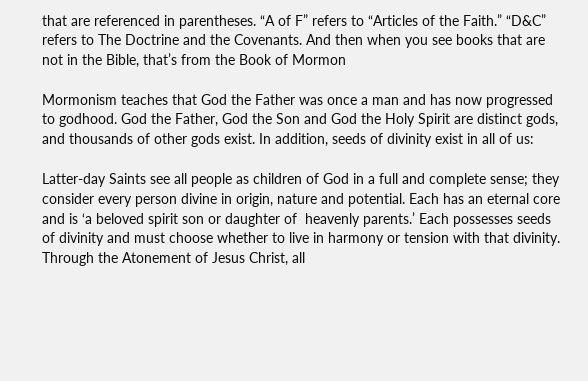that are referenced in parentheses. “A of F” refers to “Articles of the Faith.” “D&C” refers to The Doctrine and the Covenants. And then when you see books that are not in the Bible, that’s from the Book of Mormon

Mormonism teaches that God the Father was once a man and has now progressed to godhood. God the Father, God the Son and God the Holy Spirit are distinct gods, and thousands of other gods exist. In addition, seeds of divinity exist in all of us:

Latter-day Saints see all people as children of God in a full and complete sense; they consider every person divine in origin, nature and potential. Each has an eternal core and is ‘a beloved spirit son or daughter of  heavenly parents.’ Each possesses seeds of divinity and must choose whether to live in harmony or tension with that divinity. Through the Atonement of Jesus Christ, all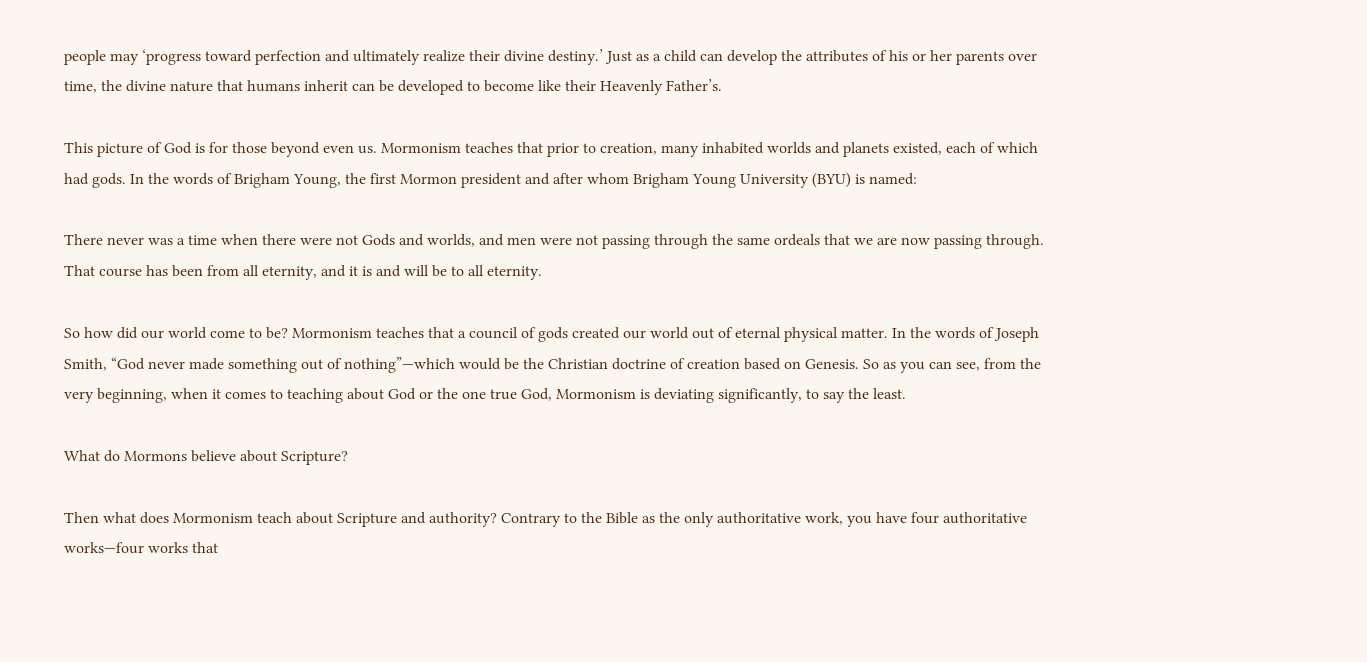people may ‘progress toward perfection and ultimately realize their divine destiny.’ Just as a child can develop the attributes of his or her parents over time, the divine nature that humans inherit can be developed to become like their Heavenly Father’s.

This picture of God is for those beyond even us. Mormonism teaches that prior to creation, many inhabited worlds and planets existed, each of which had gods. In the words of Brigham Young, the first Mormon president and after whom Brigham Young University (BYU) is named:

There never was a time when there were not Gods and worlds, and men were not passing through the same ordeals that we are now passing through. That course has been from all eternity, and it is and will be to all eternity.

So how did our world come to be? Mormonism teaches that a council of gods created our world out of eternal physical matter. In the words of Joseph Smith, “God never made something out of nothing”—which would be the Christian doctrine of creation based on Genesis. So as you can see, from the very beginning, when it comes to teaching about God or the one true God, Mormonism is deviating significantly, to say the least.

What do Mormons believe about Scripture?

Then what does Mormonism teach about Scripture and authority? Contrary to the Bible as the only authoritative work, you have four authoritative works—four works that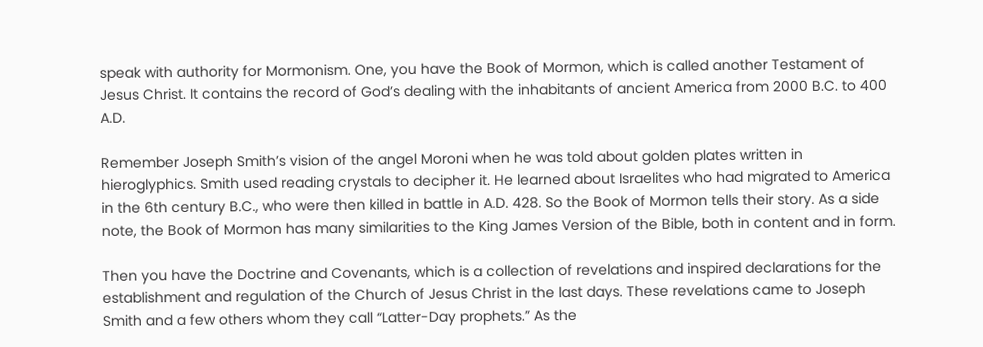speak with authority for Mormonism. One, you have the Book of Mormon, which is called another Testament of Jesus Christ. It contains the record of God’s dealing with the inhabitants of ancient America from 2000 B.C. to 400 A.D.

Remember Joseph Smith’s vision of the angel Moroni when he was told about golden plates written in hieroglyphics. Smith used reading crystals to decipher it. He learned about Israelites who had migrated to America in the 6th century B.C., who were then killed in battle in A.D. 428. So the Book of Mormon tells their story. As a side note, the Book of Mormon has many similarities to the King James Version of the Bible, both in content and in form.

Then you have the Doctrine and Covenants, which is a collection of revelations and inspired declarations for the establishment and regulation of the Church of Jesus Christ in the last days. These revelations came to Joseph Smith and a few others whom they call “Latter-Day prophets.” As the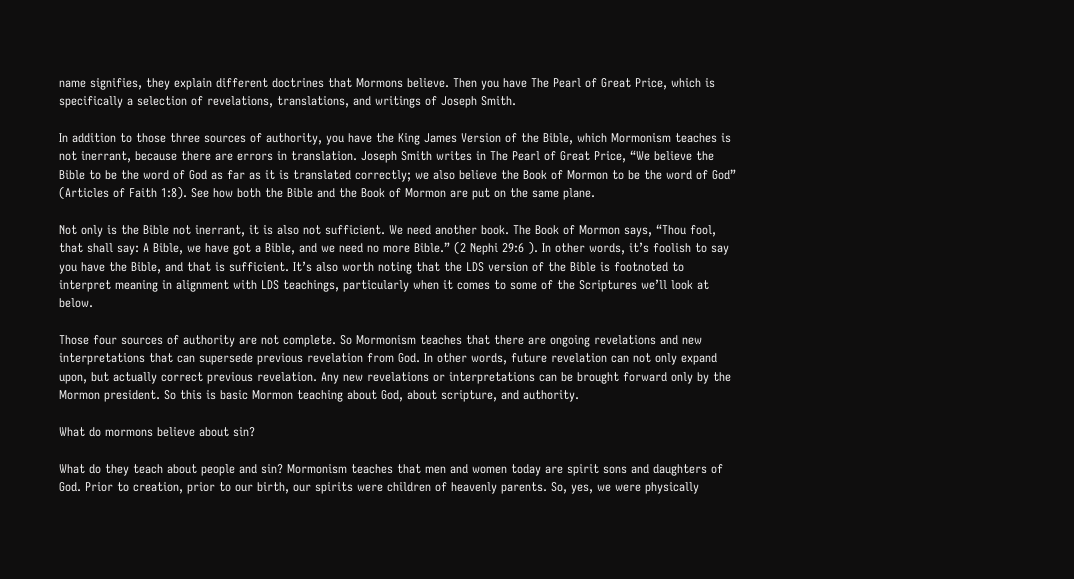name signifies, they explain different doctrines that Mormons believe. Then you have The Pearl of Great Price, which is specifically a selection of revelations, translations, and writings of Joseph Smith.

In addition to those three sources of authority, you have the King James Version of the Bible, which Mormonism teaches is not inerrant, because there are errors in translation. Joseph Smith writes in The Pearl of Great Price, “We believe the Bible to be the word of God as far as it is translated correctly; we also believe the Book of Mormon to be the word of God” (Articles of Faith 1:8). See how both the Bible and the Book of Mormon are put on the same plane.

Not only is the Bible not inerrant, it is also not sufficient. We need another book. The Book of Mormon says, “Thou fool, that shall say: A Bible, we have got a Bible, and we need no more Bible.” (2 Nephi 29:6 ). In other words, it’s foolish to say you have the Bible, and that is sufficient. It’s also worth noting that the LDS version of the Bible is footnoted to interpret meaning in alignment with LDS teachings, particularly when it comes to some of the Scriptures we’ll look at below.

Those four sources of authority are not complete. So Mormonism teaches that there are ongoing revelations and new interpretations that can supersede previous revelation from God. In other words, future revelation can not only expand upon, but actually correct previous revelation. Any new revelations or interpretations can be brought forward only by the Mormon president. So this is basic Mormon teaching about God, about scripture, and authority.

What do mormons believe about sin?

What do they teach about people and sin? Mormonism teaches that men and women today are spirit sons and daughters of God. Prior to creation, prior to our birth, our spirits were children of heavenly parents. So, yes, we were physically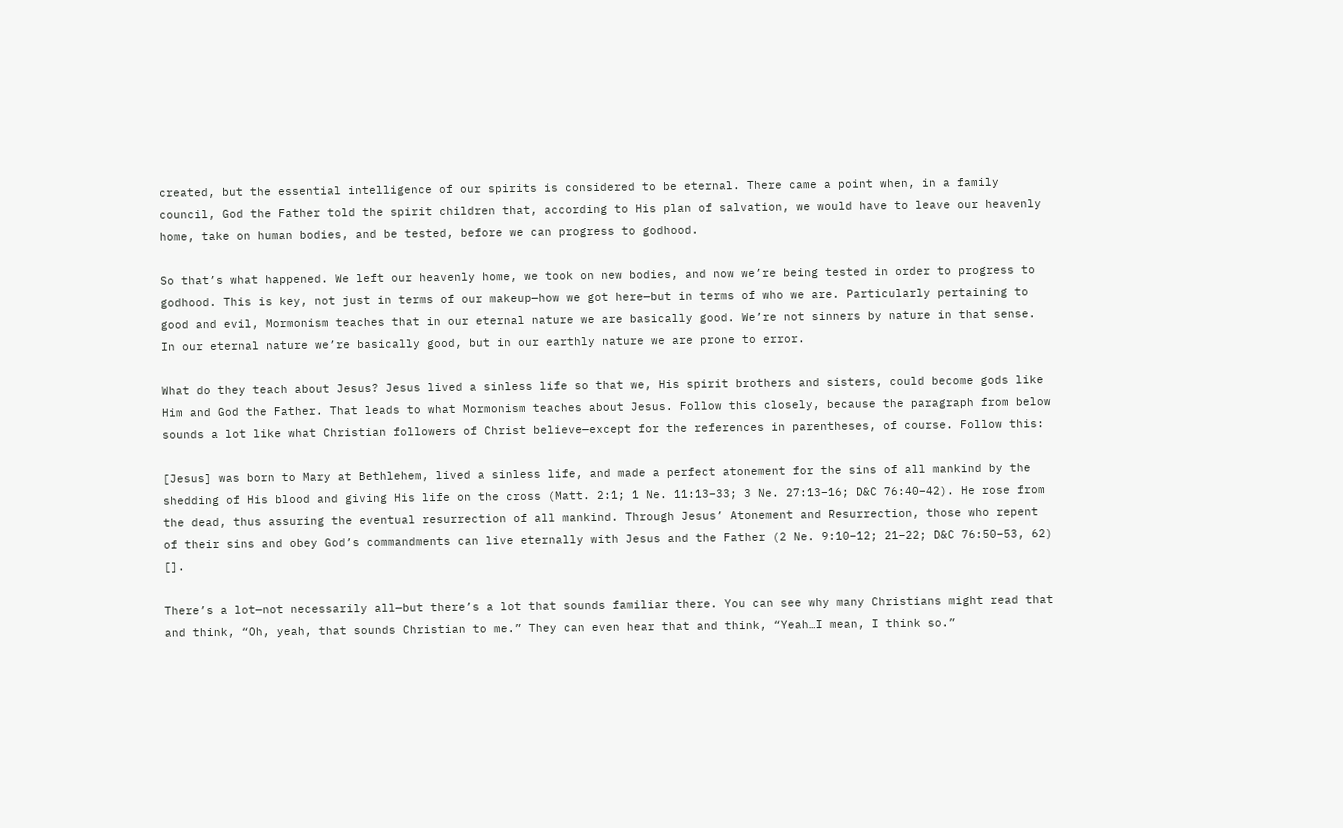created, but the essential intelligence of our spirits is considered to be eternal. There came a point when, in a family council, God the Father told the spirit children that, according to His plan of salvation, we would have to leave our heavenly home, take on human bodies, and be tested, before we can progress to godhood.

So that’s what happened. We left our heavenly home, we took on new bodies, and now we’re being tested in order to progress to godhood. This is key, not just in terms of our makeup—how we got here—but in terms of who we are. Particularly pertaining to good and evil, Mormonism teaches that in our eternal nature we are basically good. We’re not sinners by nature in that sense. In our eternal nature we’re basically good, but in our earthly nature we are prone to error.

What do they teach about Jesus? Jesus lived a sinless life so that we, His spirit brothers and sisters, could become gods like Him and God the Father. That leads to what Mormonism teaches about Jesus. Follow this closely, because the paragraph from below sounds a lot like what Christian followers of Christ believe—except for the references in parentheses, of course. Follow this:

[Jesus] was born to Mary at Bethlehem, lived a sinless life, and made a perfect atonement for the sins of all mankind by the shedding of His blood and giving His life on the cross (Matt. 2:1; 1 Ne. 11:13–33; 3 Ne. 27:13–16; D&C 76:40–42). He rose from the dead, thus assuring the eventual resurrection of all mankind. Through Jesus’ Atonement and Resurrection, those who repent of their sins and obey God’s commandments can live eternally with Jesus and the Father (2 Ne. 9:10–12; 21–22; D&C 76:50–53, 62) [].

There’s a lot—not necessarily all—but there’s a lot that sounds familiar there. You can see why many Christians might read that and think, “Oh, yeah, that sounds Christian to me.” They can even hear that and think, “Yeah…I mean, I think so.”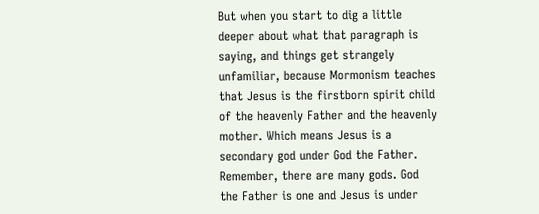But when you start to dig a little deeper about what that paragraph is saying, and things get strangely unfamiliar, because Mormonism teaches that Jesus is the firstborn spirit child of the heavenly Father and the heavenly mother. Which means Jesus is a secondary god under God the Father. Remember, there are many gods. God the Father is one and Jesus is under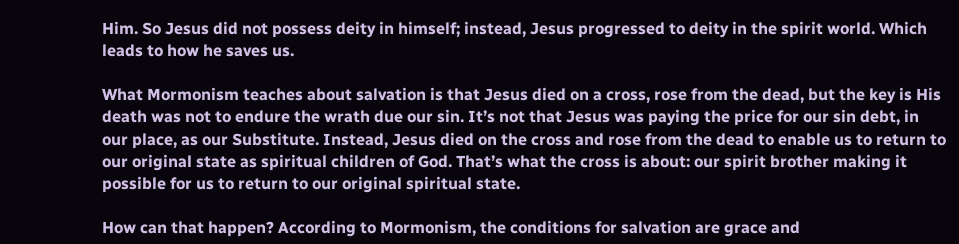Him. So Jesus did not possess deity in himself; instead, Jesus progressed to deity in the spirit world. Which leads to how he saves us.

What Mormonism teaches about salvation is that Jesus died on a cross, rose from the dead, but the key is His death was not to endure the wrath due our sin. It’s not that Jesus was paying the price for our sin debt, in our place, as our Substitute. Instead, Jesus died on the cross and rose from the dead to enable us to return to our original state as spiritual children of God. That’s what the cross is about: our spirit brother making it possible for us to return to our original spiritual state.

How can that happen? According to Mormonism, the conditions for salvation are grace and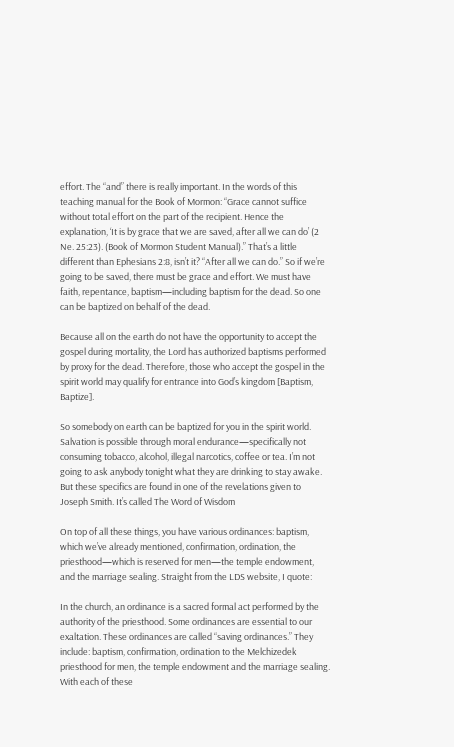effort. The “and” there is really important. In the words of this teaching manual for the Book of Mormon: “Grace cannot suffice without total effort on the part of the recipient. Hence the explanation, ‘It is by grace that we are saved, after all we can do’ (2 Ne. 25:23). (Book of Mormon Student Manual).” That’s a little different than Ephesians 2:8, isn’t it? “After all we can do.” So if we’re going to be saved, there must be grace and effort. We must have faith, repentance, baptism—including baptism for the dead. So one can be baptized on behalf of the dead.

Because all on the earth do not have the opportunity to accept the gospel during mortality, the Lord has authorized baptisms performed by proxy for the dead. Therefore, those who accept the gospel in the spirit world may qualify for entrance into God’s kingdom [Baptism, Baptize].

So somebody on earth can be baptized for you in the spirit world. Salvation is possible through moral endurance—specifically not consuming tobacco, alcohol, illegal narcotics, coffee or tea. I’m not going to ask anybody tonight what they are drinking to stay awake. But these specifics are found in one of the revelations given to Joseph Smith. It’s called The Word of Wisdom

On top of all these things, you have various ordinances: baptism, which we’ve already mentioned, confirmation, ordination, the priesthood—which is reserved for men—the temple endowment, and the marriage sealing. Straight from the LDS website, I quote:

In the church, an ordinance is a sacred formal act performed by the authority of the priesthood. Some ordinances are essential to our exaltation. These ordinances are called “saving ordinances.” They include: baptism, confirmation, ordination to the Melchizedek priesthood for men, the temple endowment and the marriage sealing. With each of these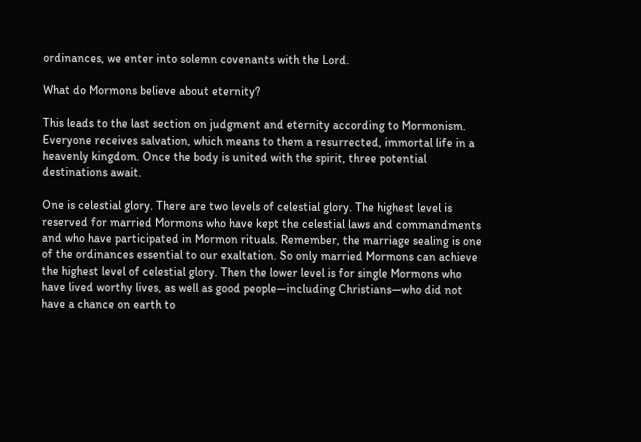ordinances, we enter into solemn covenants with the Lord.

What do Mormons believe about eternity?

This leads to the last section on judgment and eternity according to Mormonism. Everyone receives salvation, which means to them a resurrected, immortal life in a heavenly kingdom. Once the body is united with the spirit, three potential destinations await.

One is celestial glory. There are two levels of celestial glory. The highest level is reserved for married Mormons who have kept the celestial laws and commandments and who have participated in Mormon rituals. Remember, the marriage sealing is one of the ordinances essential to our exaltation. So only married Mormons can achieve the highest level of celestial glory. Then the lower level is for single Mormons who have lived worthy lives, as well as good people—including Christians—who did not have a chance on earth to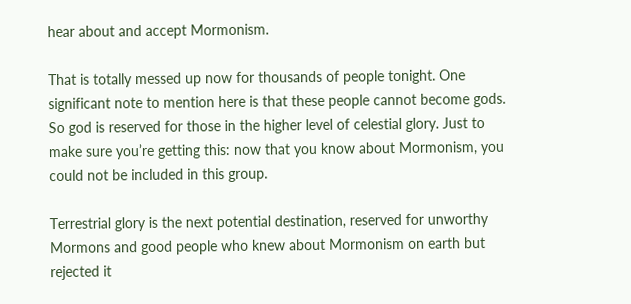hear about and accept Mormonism.

That is totally messed up now for thousands of people tonight. One significant note to mention here is that these people cannot become gods. So god is reserved for those in the higher level of celestial glory. Just to make sure you’re getting this: now that you know about Mormonism, you could not be included in this group.

Terrestrial glory is the next potential destination, reserved for unworthy Mormons and good people who knew about Mormonism on earth but rejected it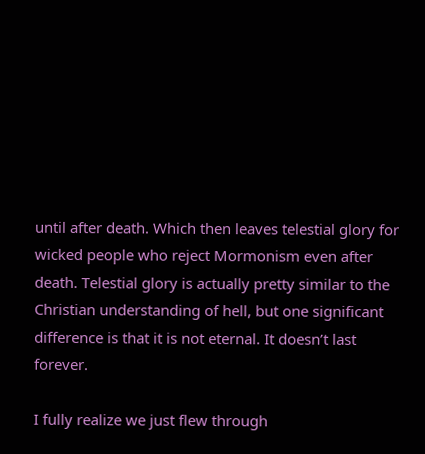until after death. Which then leaves telestial glory for wicked people who reject Mormonism even after death. Telestial glory is actually pretty similar to the Christian understanding of hell, but one significant difference is that it is not eternal. It doesn’t last forever.

I fully realize we just flew through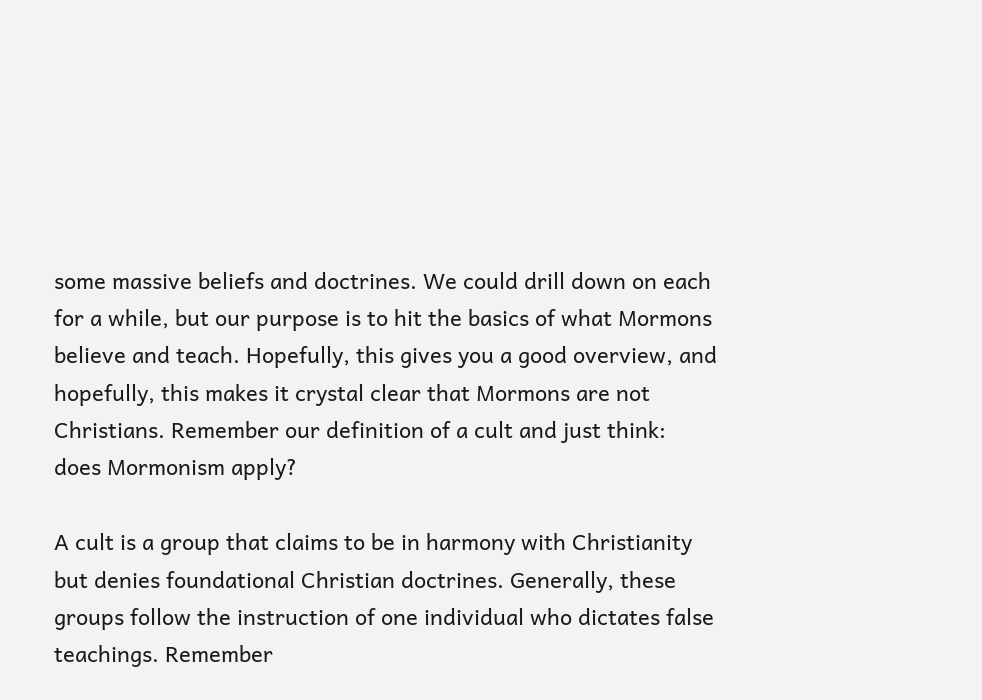some massive beliefs and doctrines. We could drill down on each for a while, but our purpose is to hit the basics of what Mormons believe and teach. Hopefully, this gives you a good overview, and hopefully, this makes it crystal clear that Mormons are not Christians. Remember our definition of a cult and just think: does Mormonism apply?

A cult is a group that claims to be in harmony with Christianity but denies foundational Christian doctrines. Generally, these groups follow the instruction of one individual who dictates false teachings. Remember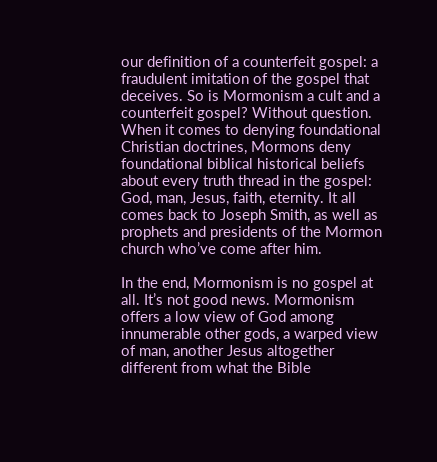our definition of a counterfeit gospel: a fraudulent imitation of the gospel that deceives. So is Mormonism a cult and a counterfeit gospel? Without question. When it comes to denying foundational Christian doctrines, Mormons deny foundational biblical historical beliefs about every truth thread in the gospel: God, man, Jesus, faith, eternity. It all comes back to Joseph Smith, as well as prophets and presidents of the Mormon church who’ve come after him.

In the end, Mormonism is no gospel at all. It’s not good news. Mormonism offers a low view of God among innumerable other gods, a warped view of man, another Jesus altogether different from what the Bible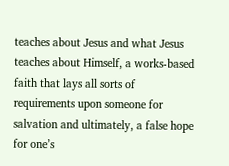teaches about Jesus and what Jesus teaches about Himself, a works-based faith that lays all sorts of requirements upon someone for salvation and ultimately, a false hope for one’s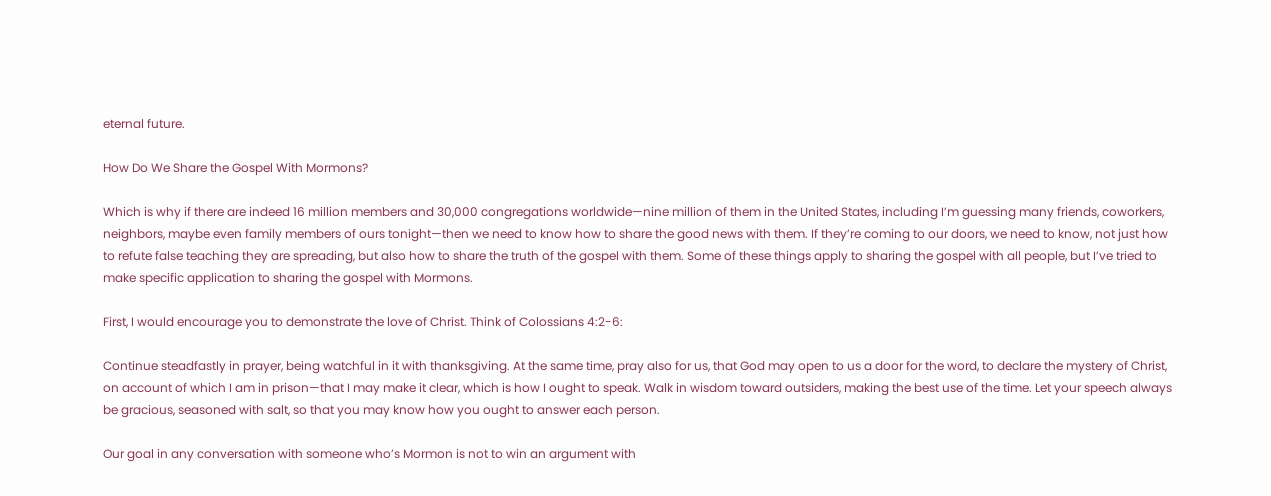eternal future.

How Do We Share the Gospel With Mormons?

Which is why if there are indeed 16 million members and 30,000 congregations worldwide—nine million of them in the United States, including I’m guessing many friends, coworkers, neighbors, maybe even family members of ours tonight—then we need to know how to share the good news with them. If they’re coming to our doors, we need to know, not just how to refute false teaching they are spreading, but also how to share the truth of the gospel with them. Some of these things apply to sharing the gospel with all people, but I’ve tried to make specific application to sharing the gospel with Mormons.

First, I would encourage you to demonstrate the love of Christ. Think of Colossians 4:2-6:

Continue steadfastly in prayer, being watchful in it with thanksgiving. At the same time, pray also for us, that God may open to us a door for the word, to declare the mystery of Christ, on account of which I am in prison—that I may make it clear, which is how I ought to speak. Walk in wisdom toward outsiders, making the best use of the time. Let your speech always be gracious, seasoned with salt, so that you may know how you ought to answer each person.

Our goal in any conversation with someone who’s Mormon is not to win an argument with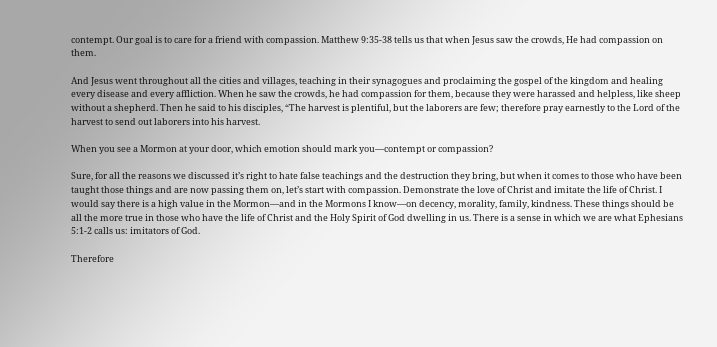contempt. Our goal is to care for a friend with compassion. Matthew 9:35-38 tells us that when Jesus saw the crowds, He had compassion on them.

And Jesus went throughout all the cities and villages, teaching in their synagogues and proclaiming the gospel of the kingdom and healing every disease and every affliction. When he saw the crowds, he had compassion for them, because they were harassed and helpless, like sheep without a shepherd. Then he said to his disciples, “The harvest is plentiful, but the laborers are few; therefore pray earnestly to the Lord of the harvest to send out laborers into his harvest.

When you see a Mormon at your door, which emotion should mark you—contempt or compassion?

Sure, for all the reasons we discussed it’s right to hate false teachings and the destruction they bring, but when it comes to those who have been taught those things and are now passing them on, let’s start with compassion. Demonstrate the love of Christ and imitate the life of Christ. I would say there is a high value in the Mormon—and in the Mormons I know—on decency, morality, family, kindness. These things should be all the more true in those who have the life of Christ and the Holy Spirit of God dwelling in us. There is a sense in which we are what Ephesians 5:1-2 calls us: imitators of God.

Therefore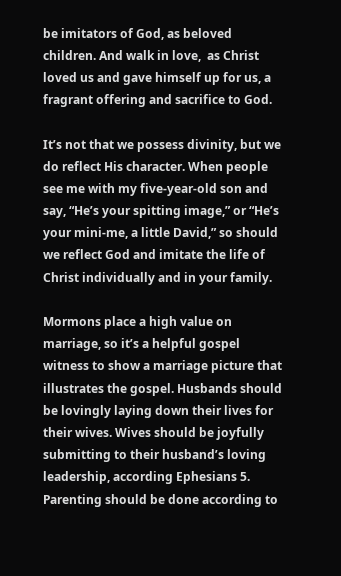be imitators of God, as beloved children. And walk in love,  as Christ loved us and gave himself up for us, a fragrant offering and sacrifice to God.

It’s not that we possess divinity, but we do reflect His character. When people see me with my five-year-old son and say, “He’s your spitting image,” or “He’s your mini-me, a little David,” so should we reflect God and imitate the life of Christ individually and in your family.

Mormons place a high value on marriage, so it’s a helpful gospel witness to show a marriage picture that illustrates the gospel. Husbands should be lovingly laying down their lives for their wives. Wives should be joyfully submitting to their husband’s loving leadership, according Ephesians 5. Parenting should be done according to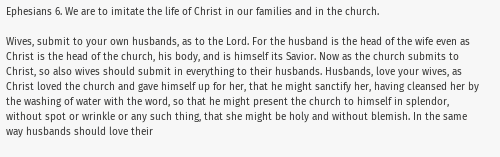Ephesians 6. We are to imitate the life of Christ in our families and in the church.

Wives, submit to your own husbands, as to the Lord. For the husband is the head of the wife even as Christ is the head of the church, his body, and is himself its Savior. Now as the church submits to Christ, so also wives should submit in everything to their husbands. Husbands, love your wives, as Christ loved the church and gave himself up for her, that he might sanctify her, having cleansed her by the washing of water with the word, so that he might present the church to himself in splendor, without spot or wrinkle or any such thing, that she might be holy and without blemish. In the same way husbands should love their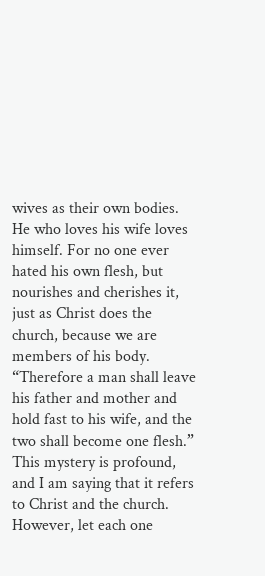wives as their own bodies. He who loves his wife loves himself. For no one ever hated his own flesh, but nourishes and cherishes it, just as Christ does the church, because we are members of his body. “Therefore a man shall leave his father and mother and hold fast to his wife, and the two shall become one flesh.” This mystery is profound, and I am saying that it refers to Christ and the church. However, let each one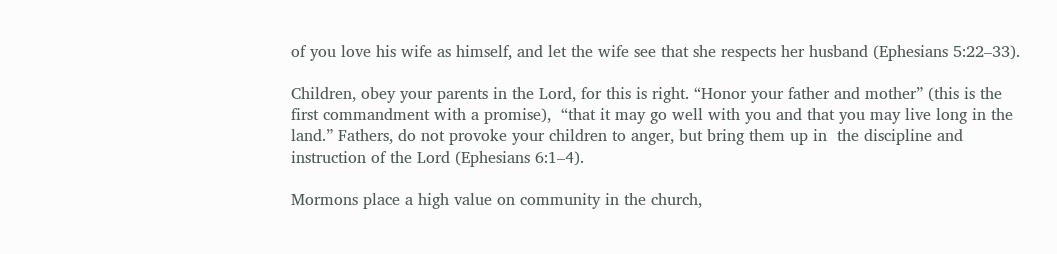of you love his wife as himself, and let the wife see that she respects her husband (Ephesians 5:22–33).

Children, obey your parents in the Lord, for this is right. “Honor your father and mother” (this is the first commandment with a promise),  “that it may go well with you and that you may live long in the land.” Fathers, do not provoke your children to anger, but bring them up in  the discipline and instruction of the Lord (Ephesians 6:1–4).

Mormons place a high value on community in the church,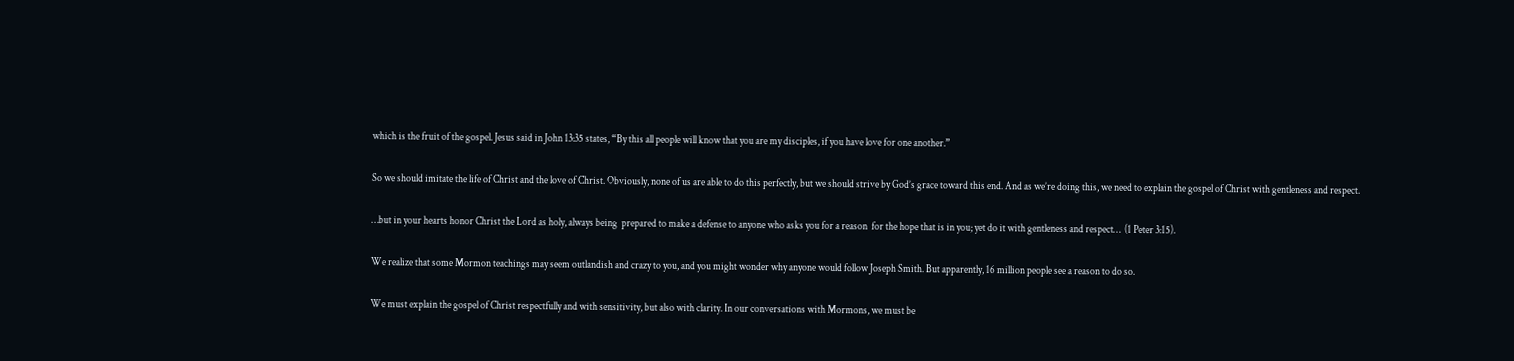which is the fruit of the gospel. Jesus said in John 13:35 states, “By this all people will know that you are my disciples, if you have love for one another.”

So we should imitate the life of Christ and the love of Christ. Obviously, none of us are able to do this perfectly, but we should strive by God’s grace toward this end. And as we’re doing this, we need to explain the gospel of Christ with gentleness and respect.

…but in your hearts honor Christ the Lord as holy, always being  prepared to make a defense to anyone who asks you for a reason  for the hope that is in you; yet do it with gentleness and respect…  (1 Peter 3:15).

We realize that some Mormon teachings may seem outlandish and crazy to you, and you might wonder why anyone would follow Joseph Smith. But apparently, 16 million people see a reason to do so.

We must explain the gospel of Christ respectfully and with sensitivity, but also with clarity. In our conversations with Mormons, we must be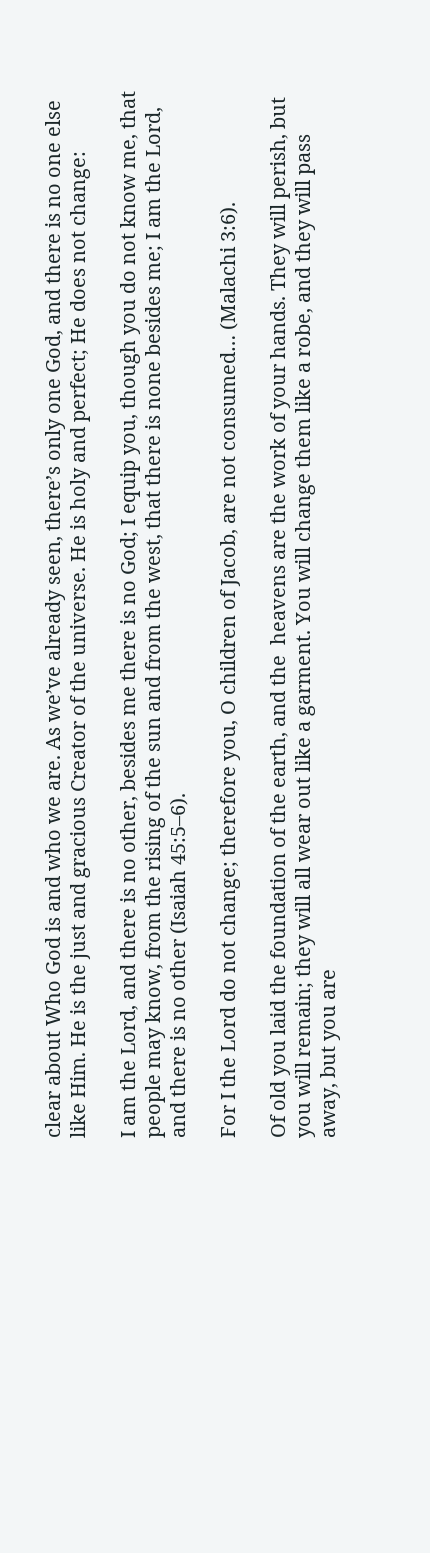clear about Who God is and who we are. As we’ve already seen, there’s only one God, and there is no one else like Him. He is the just and gracious Creator of the universe. He is holy and perfect; He does not change:

I am the Lord, and there is no other, besides me there is no God; I equip you, though you do not know me, that people may know, from the rising of the sun and from the west, that there is none besides me; I am the Lord, and there is no other (Isaiah 45:5–6).

For I the Lord do not change; therefore you, O children of Jacob, are not consumed… (Malachi 3:6).

Of old you laid the foundation of the earth, and the  heavens are the work of your hands. They will perish, but you will remain; they will all wear out like a garment. You will change them like a robe, and they will pass  away, but you are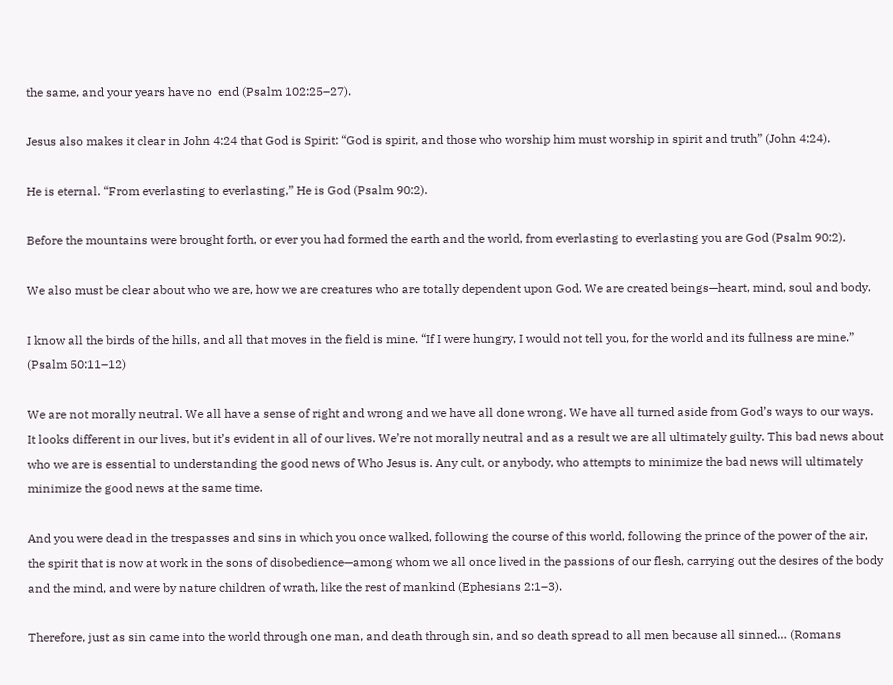the same, and your years have no  end (Psalm 102:25–27).

Jesus also makes it clear in John 4:24 that God is Spirit: “God is spirit, and those who worship him must worship in spirit and truth” (John 4:24).

He is eternal. “From everlasting to everlasting,” He is God (Psalm 90:2).

Before the mountains were brought forth, or ever you had formed the earth and the world, from everlasting to everlasting you are God (Psalm 90:2).

We also must be clear about who we are, how we are creatures who are totally dependent upon God. We are created beings—heart, mind, soul and body.

I know all the birds of the hills, and all that moves in the field is mine. “If I were hungry, I would not tell you, for the world and its fullness are mine.” (Psalm 50:11–12)

We are not morally neutral. We all have a sense of right and wrong and we have all done wrong. We have all turned aside from God’s ways to our ways. It looks different in our lives, but it’s evident in all of our lives. We’re not morally neutral and as a result we are all ultimately guilty. This bad news about who we are is essential to understanding the good news of Who Jesus is. Any cult, or anybody, who attempts to minimize the bad news will ultimately minimize the good news at the same time.

And you were dead in the trespasses and sins in which you once walked, following the course of this world, following the prince of the power of the air, the spirit that is now at work in the sons of disobedience—among whom we all once lived in the passions of our flesh, carrying out the desires of the body and the mind, and were by nature children of wrath, like the rest of mankind (Ephesians 2:1–3).

Therefore, just as sin came into the world through one man, and death through sin, and so death spread to all men because all sinned… (Romans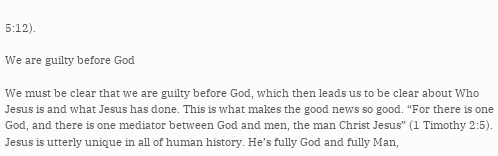5:12).

We are guilty before God

We must be clear that we are guilty before God, which then leads us to be clear about Who Jesus is and what Jesus has done. This is what makes the good news so good. “For there is one God, and there is one mediator between God and men, the man Christ Jesus” (1 Timothy 2:5). Jesus is utterly unique in all of human history. He’s fully God and fully Man,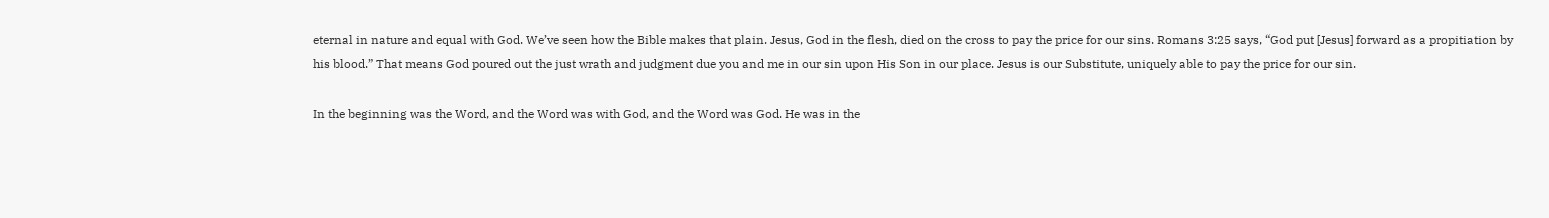eternal in nature and equal with God. We’ve seen how the Bible makes that plain. Jesus, God in the flesh, died on the cross to pay the price for our sins. Romans 3:25 says, “God put [Jesus] forward as a propitiation by his blood.” That means God poured out the just wrath and judgment due you and me in our sin upon His Son in our place. Jesus is our Substitute, uniquely able to pay the price for our sin.

In the beginning was the Word, and the Word was with God, and the Word was God. He was in the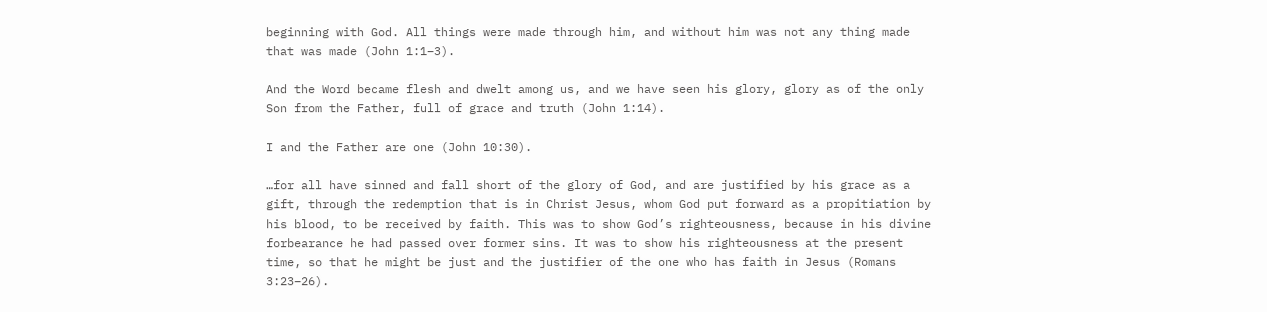beginning with God. All things were made through him, and without him was not any thing made that was made (John 1:1–3).

And the Word became flesh and dwelt among us, and we have seen his glory, glory as of the only Son from the Father, full of grace and truth (John 1:14).

I and the Father are one (John 10:30).

…for all have sinned and fall short of the glory of God, and are justified by his grace as a gift, through the redemption that is in Christ Jesus, whom God put forward as a propitiation by his blood, to be received by faith. This was to show God’s righteousness, because in his divine forbearance he had passed over former sins. It was to show his righteousness at the present time, so that he might be just and the justifier of the one who has faith in Jesus (Romans 3:23–26).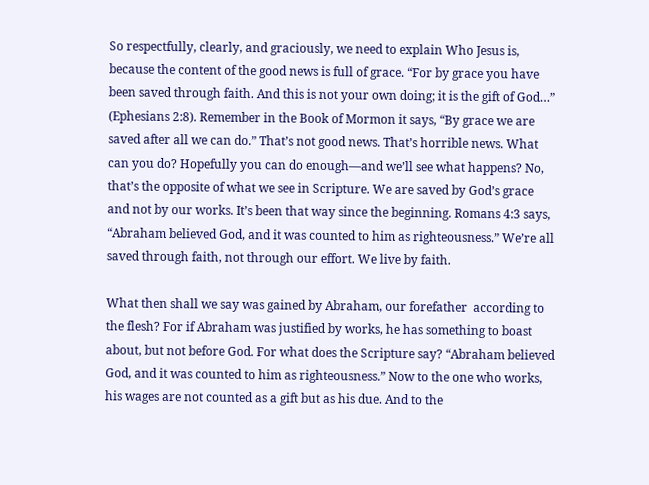So respectfully, clearly, and graciously, we need to explain Who Jesus is, because the content of the good news is full of grace. “For by grace you have been saved through faith. And this is not your own doing; it is the gift of God…” (Ephesians 2:8). Remember in the Book of Mormon it says, “By grace we are saved after all we can do.” That’s not good news. That’s horrible news. What can you do? Hopefully you can do enough—and we’ll see what happens? No, that’s the opposite of what we see in Scripture. We are saved by God’s grace and not by our works. It’s been that way since the beginning. Romans 4:3 says, “Abraham believed God, and it was counted to him as righteousness.” We’re all saved through faith, not through our effort. We live by faith.

What then shall we say was gained by Abraham, our forefather  according to the flesh? For if Abraham was justified by works, he has something to boast about, but not before God. For what does the Scripture say? “Abraham believed God, and it was counted to him as righteousness.” Now to the one who works, his wages are not counted as a gift but as his due. And to the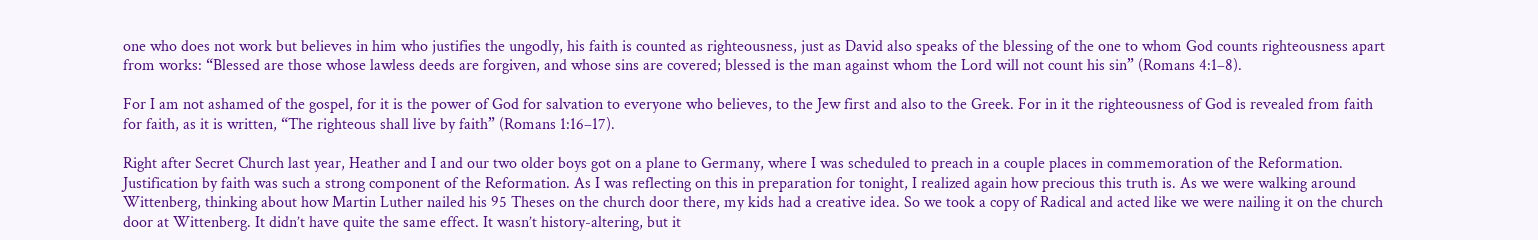one who does not work but believes in him who justifies the ungodly, his faith is counted as righteousness, just as David also speaks of the blessing of the one to whom God counts righteousness apart from works: “Blessed are those whose lawless deeds are forgiven, and whose sins are covered; blessed is the man against whom the Lord will not count his sin” (Romans 4:1–8).

For I am not ashamed of the gospel, for it is the power of God for salvation to everyone who believes, to the Jew first and also to the Greek. For in it the righteousness of God is revealed from faith for faith, as it is written, “The righteous shall live by faith” (Romans 1:16–17).

Right after Secret Church last year, Heather and I and our two older boys got on a plane to Germany, where I was scheduled to preach in a couple places in commemoration of the Reformation. Justification by faith was such a strong component of the Reformation. As I was reflecting on this in preparation for tonight, I realized again how precious this truth is. As we were walking around Wittenberg, thinking about how Martin Luther nailed his 95 Theses on the church door there, my kids had a creative idea. So we took a copy of Radical and acted like we were nailing it on the church door at Wittenberg. It didn’t have quite the same effect. It wasn’t history-altering, but it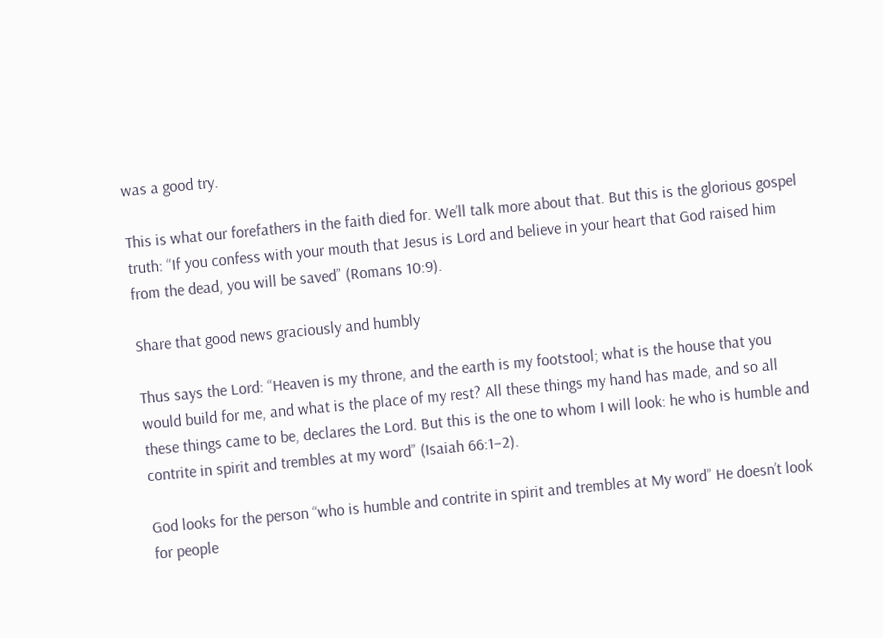was a good try.

This is what our forefathers in the faith died for. We’ll talk more about that. But this is the glorious gospel truth: “If you confess with your mouth that Jesus is Lord and believe in your heart that God raised him from the dead, you will be saved” (Romans 10:9).

Share that good news graciously and humbly

Thus says the Lord: “Heaven is my throne, and the earth is my footstool; what is the house that you would build for me, and what is the place of my rest? All these things my hand has made, and so all these things came to be, declares the Lord. But this is the one to whom I will look: he who is humble and contrite in spirit and trembles at my word” (Isaiah 66:1–2).

God looks for the person “who is humble and contrite in spirit and trembles at My word” He doesn’t look for people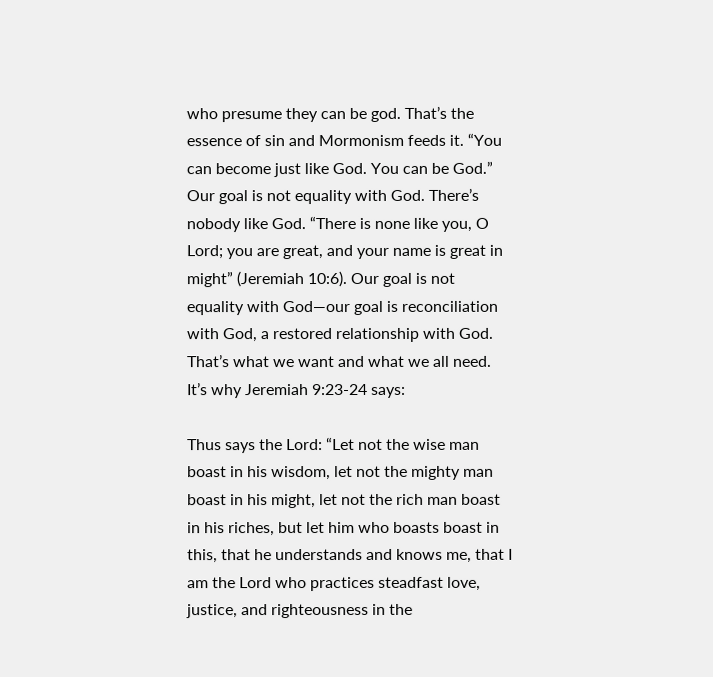who presume they can be god. That’s the essence of sin and Mormonism feeds it. “You can become just like God. You can be God.” Our goal is not equality with God. There’s nobody like God. “There is none like you, O Lord; you are great, and your name is great in might” (Jeremiah 10:6). Our goal is not equality with God—our goal is reconciliation with God, a restored relationship with God. That’s what we want and what we all need. It’s why Jeremiah 9:23-24 says:

Thus says the Lord: “Let not the wise man boast in his wisdom, let not the mighty man boast in his might, let not the rich man boast in his riches, but let him who boasts boast in this, that he understands and knows me, that I am the Lord who practices steadfast love, justice, and righteousness in the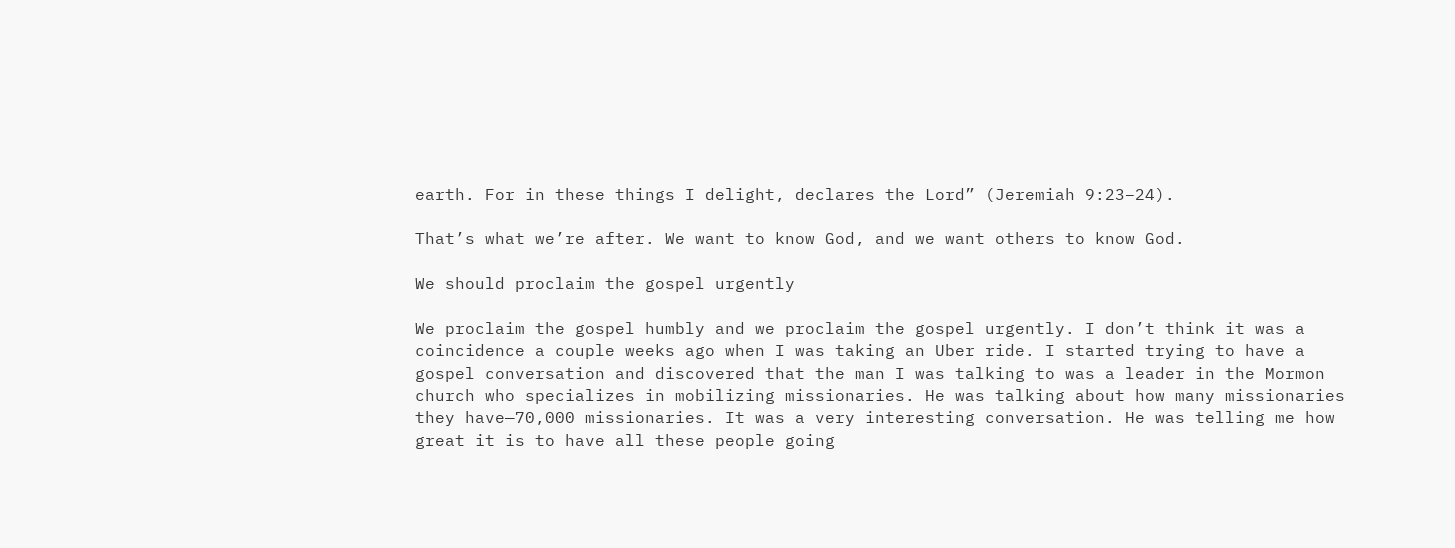earth. For in these things I delight, declares the Lord” (Jeremiah 9:23–24).

That’s what we’re after. We want to know God, and we want others to know God.

We should proclaim the gospel urgently

We proclaim the gospel humbly and we proclaim the gospel urgently. I don’t think it was a coincidence a couple weeks ago when I was taking an Uber ride. I started trying to have a gospel conversation and discovered that the man I was talking to was a leader in the Mormon church who specializes in mobilizing missionaries. He was talking about how many missionaries they have—70,000 missionaries. It was a very interesting conversation. He was telling me how great it is to have all these people going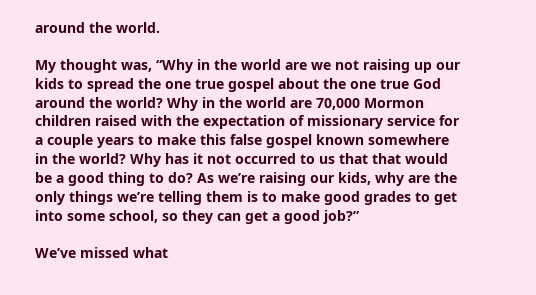around the world.

My thought was, “Why in the world are we not raising up our kids to spread the one true gospel about the one true God around the world? Why in the world are 70,000 Mormon children raised with the expectation of missionary service for a couple years to make this false gospel known somewhere in the world? Why has it not occurred to us that that would be a good thing to do? As we’re raising our kids, why are the only things we’re telling them is to make good grades to get into some school, so they can get a good job?”

We’ve missed what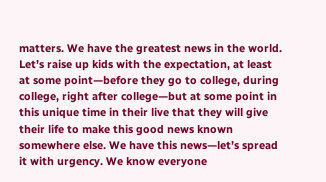matters. We have the greatest news in the world. Let’s raise up kids with the expectation, at least at some point—before they go to college, during college, right after college—but at some point in this unique time in their live that they will give their life to make this good news known somewhere else. We have this news—let’s spread it with urgency. We know everyone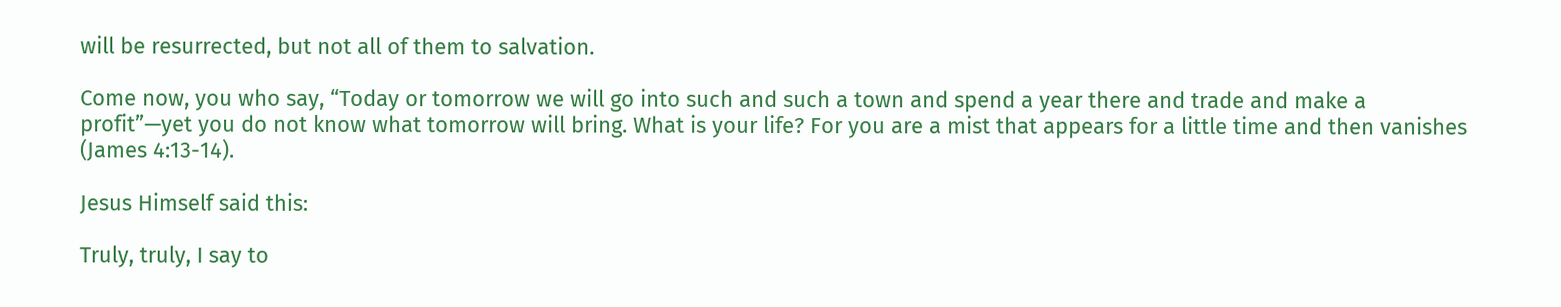will be resurrected, but not all of them to salvation.

Come now, you who say, “Today or tomorrow we will go into such and such a town and spend a year there and trade and make a profit”—yet you do not know what tomorrow will bring. What is your life? For you are a mist that appears for a little time and then vanishes (James 4:13-14).

Jesus Himself said this:

Truly, truly, I say to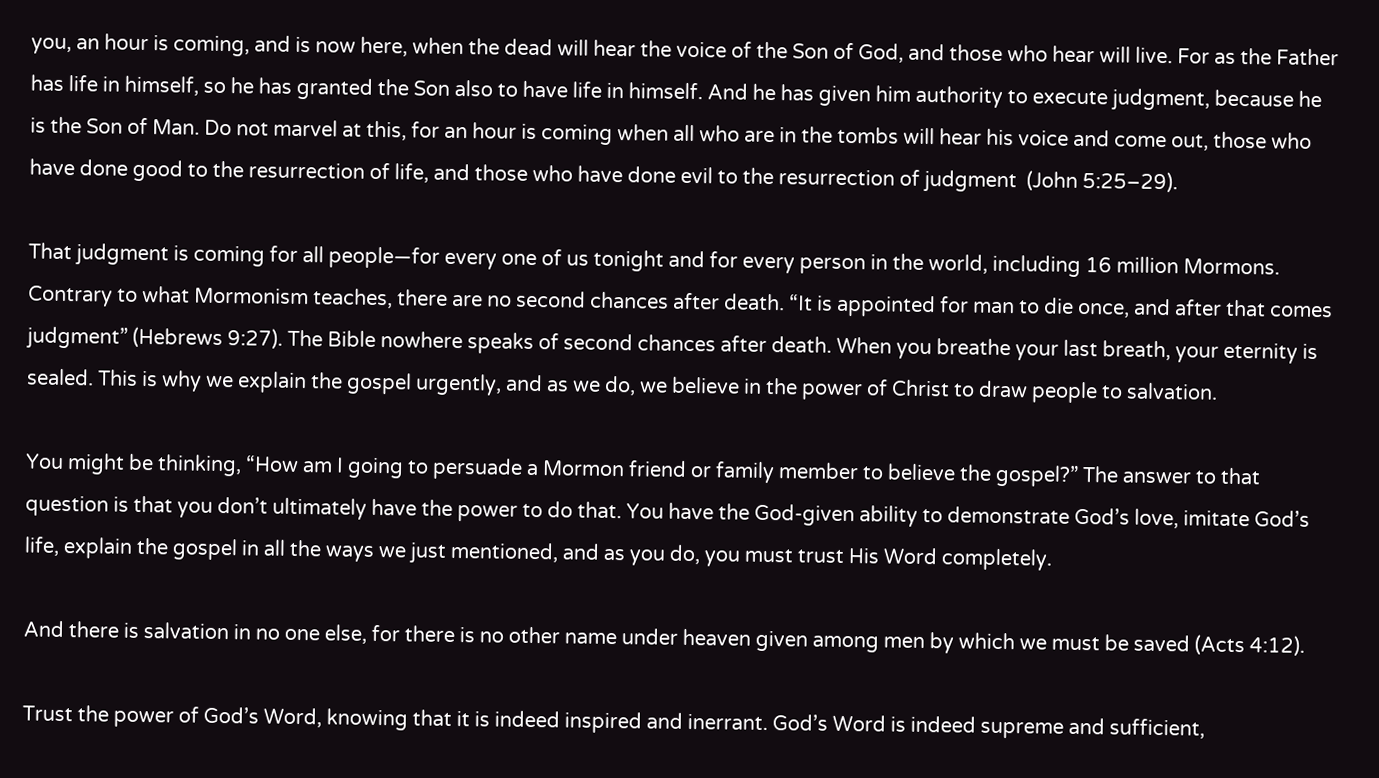you, an hour is coming, and is now here, when the dead will hear the voice of the Son of God, and those who hear will live. For as the Father has life in himself, so he has granted the Son also to have life in himself. And he has given him authority to execute judgment, because he is the Son of Man. Do not marvel at this, for an hour is coming when all who are in the tombs will hear his voice and come out, those who have done good to the resurrection of life, and those who have done evil to the resurrection of judgment  (John 5:25–29).

That judgment is coming for all people—for every one of us tonight and for every person in the world, including 16 million Mormons. Contrary to what Mormonism teaches, there are no second chances after death. “It is appointed for man to die once, and after that comes judgment” (Hebrews 9:27). The Bible nowhere speaks of second chances after death. When you breathe your last breath, your eternity is sealed. This is why we explain the gospel urgently, and as we do, we believe in the power of Christ to draw people to salvation.

You might be thinking, “How am I going to persuade a Mormon friend or family member to believe the gospel?” The answer to that question is that you don’t ultimately have the power to do that. You have the God-given ability to demonstrate God’s love, imitate God’s life, explain the gospel in all the ways we just mentioned, and as you do, you must trust His Word completely.

And there is salvation in no one else, for there is no other name under heaven given among men by which we must be saved (Acts 4:12).

Trust the power of God’s Word, knowing that it is indeed inspired and inerrant. God’s Word is indeed supreme and sufficient,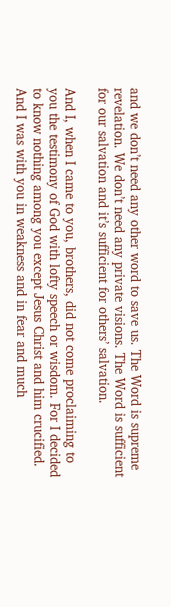and we don’t need any other word to save us. The Word is supreme revelation. We don’t need any private visions. The Word is sufficient for our salvation and it’s sufficient for others’ salvation.

And I, when I came to you, brothers, did not come proclaiming to you the testimony of God with lofty speech or wisdom. For I decided  to know nothing among you except Jesus Christ and him crucified. And I was with you in weakness and in fear and much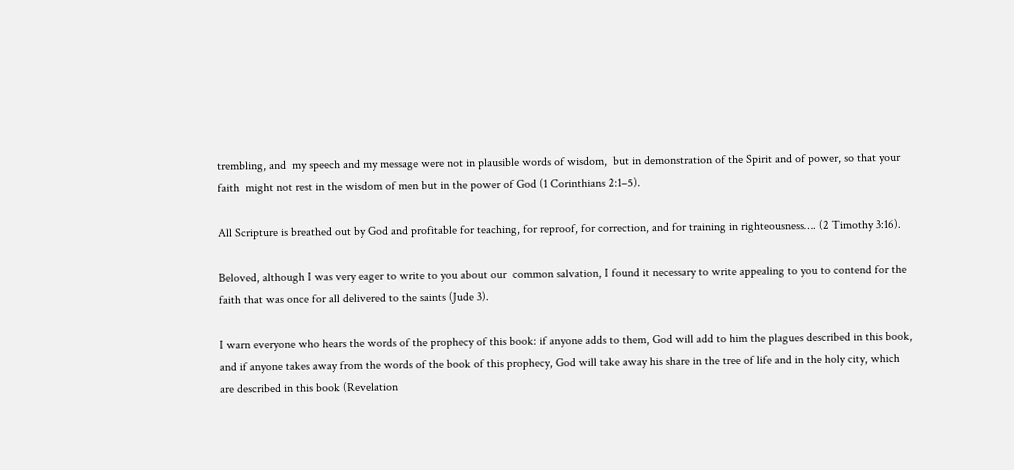trembling, and  my speech and my message were not in plausible words of wisdom,  but in demonstration of the Spirit and of power, so that your faith  might not rest in the wisdom of men but in the power of God (1 Corinthians 2:1–5).

All Scripture is breathed out by God and profitable for teaching, for reproof, for correction, and for training in righteousness…. (2 Timothy 3:16).

Beloved, although I was very eager to write to you about our  common salvation, I found it necessary to write appealing to you to contend for the faith that was once for all delivered to the saints (Jude 3).

I warn everyone who hears the words of the prophecy of this book: if anyone adds to them, God will add to him the plagues described in this book, and if anyone takes away from the words of the book of this prophecy, God will take away his share in the tree of life and in the holy city, which are described in this book (Revelation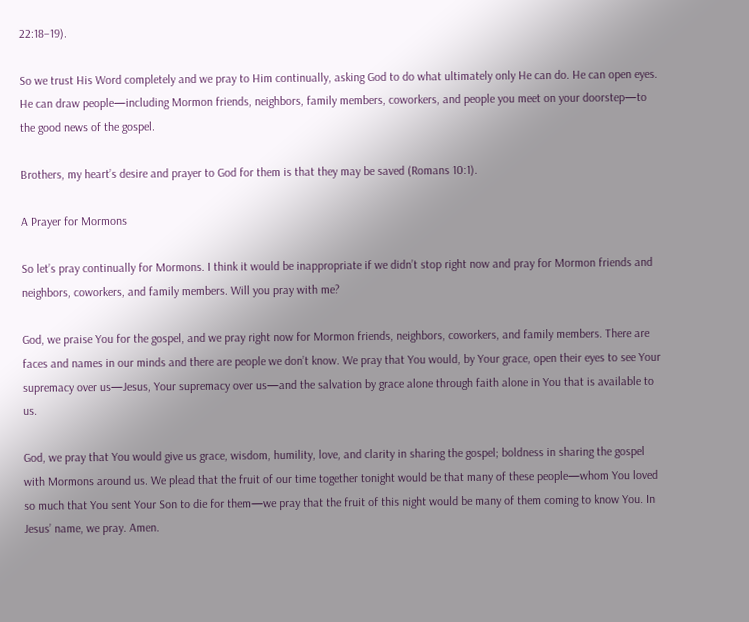22:18–19).

So we trust His Word completely and we pray to Him continually, asking God to do what ultimately only He can do. He can open eyes. He can draw people—including Mormon friends, neighbors, family members, coworkers, and people you meet on your doorstep—to the good news of the gospel.

Brothers, my heart’s desire and prayer to God for them is that they may be saved (Romans 10:1).

A Prayer for Mormons

So let’s pray continually for Mormons. I think it would be inappropriate if we didn’t stop right now and pray for Mormon friends and neighbors, coworkers, and family members. Will you pray with me?

God, we praise You for the gospel, and we pray right now for Mormon friends, neighbors, coworkers, and family members. There are faces and names in our minds and there are people we don’t know. We pray that You would, by Your grace, open their eyes to see Your supremacy over us—Jesus, Your supremacy over us—and the salvation by grace alone through faith alone in You that is available to us.

God, we pray that You would give us grace, wisdom, humility, love, and clarity in sharing the gospel; boldness in sharing the gospel with Mormons around us. We plead that the fruit of our time together tonight would be that many of these people—whom You loved so much that You sent Your Son to die for them—we pray that the fruit of this night would be many of them coming to know You. In Jesus’ name, we pray. Amen.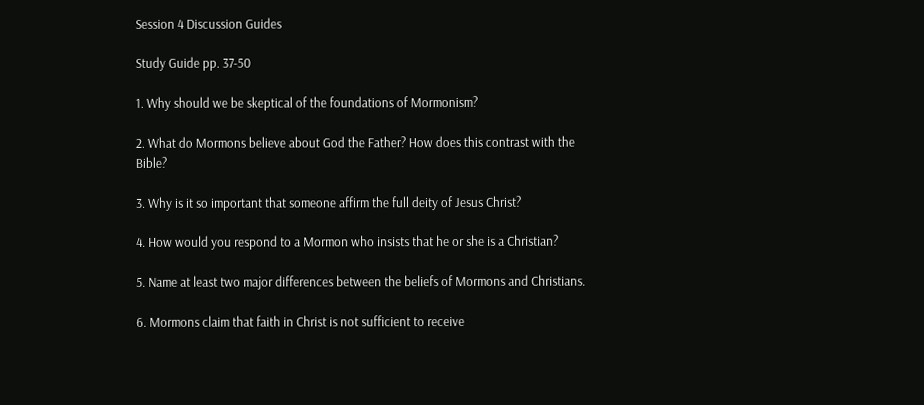Session 4 Discussion Guides

Study Guide pp. 37-50

1. Why should we be skeptical of the foundations of Mormonism?

2. What do Mormons believe about God the Father? How does this contrast with the Bible?

3. Why is it so important that someone affirm the full deity of Jesus Christ?

4. How would you respond to a Mormon who insists that he or she is a Christian?

5. Name at least two major differences between the beliefs of Mormons and Christians.

6. Mormons claim that faith in Christ is not sufficient to receive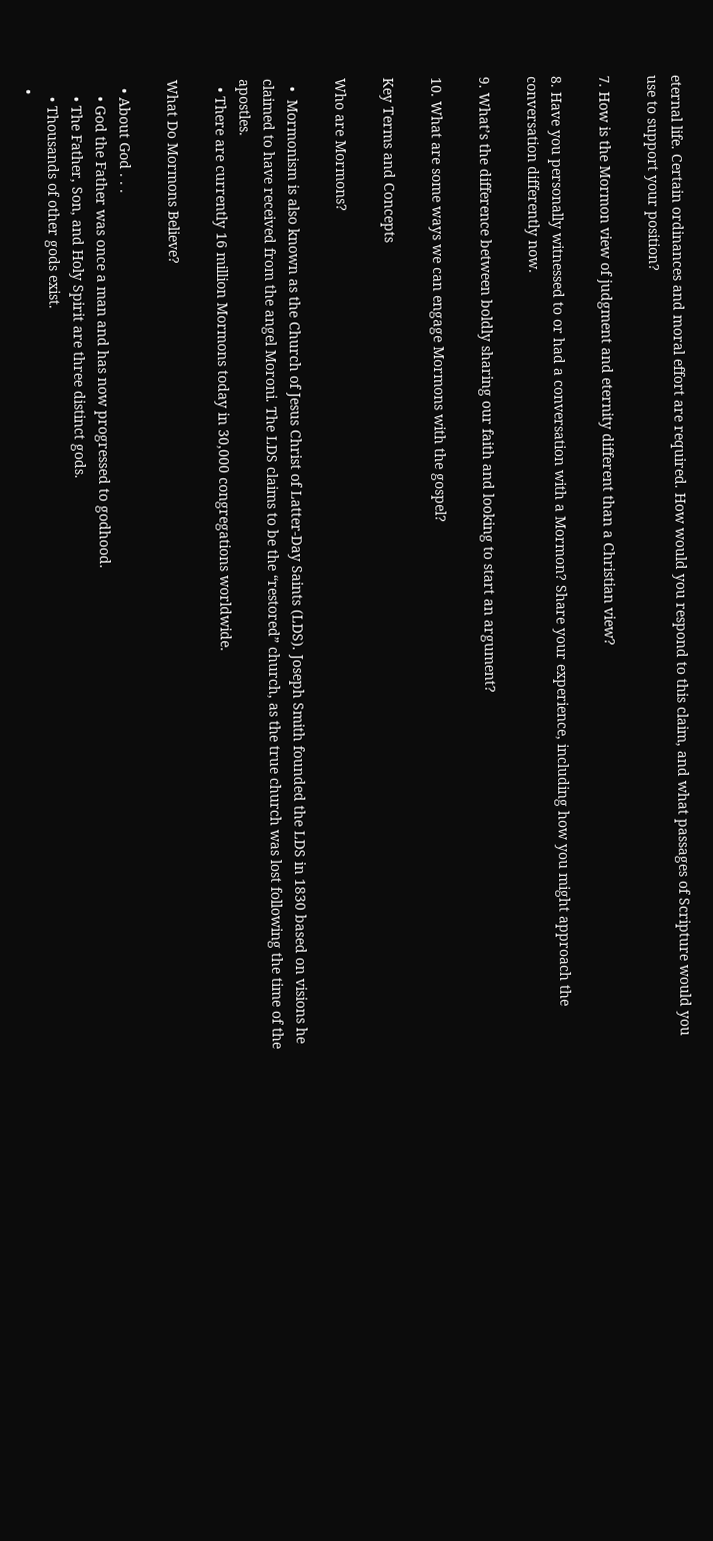eternal life. Certain ordinances and moral effort are required. How would you respond to this claim, and what passages of Scripture would you use to support your position?

7. How is the Mormon view of judgment and eternity different than a Christian view?

8. Have you personally witnessed to or had a conversation with a Mormon? Share your experience, including how you might approach the conversation differently now.

9. What’s the difference between boldly sharing our faith and looking to start an argument?

10. What are some ways we can engage Mormons with the gospel?

Key Terms and Concepts

Who are Mormons?

  •  Mormonism is also known as the Church of Jesus Christ of Latter-Day Saints (LDS). Joseph Smith founded the LDS in 1830 based on visions he claimed to have received from the angel Moroni. The LDS claims to be the “restored” church, as the true church was lost following the time of the apostles.
  • There are currently 16 million Mormons today in 30,000 congregations worldwide.

What Do Mormons Believe?

  • About God . . .
    • God the Father was once a man and has now progressed to godhood.
    • The Father, Son, and Holy Spirit are three distinct gods.
    • Thousands of other gods exist.
  •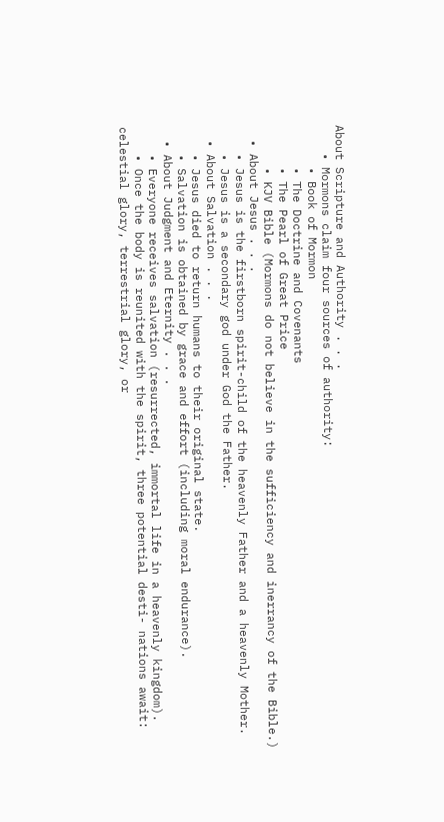About Scripture and Authority . . .
    • Mormons claim four sources of authority:
      • Book of Mormon
      • The Doctrine and Covenants
      • The Pearl of Great Price
      • KJV Bible (Mormons do not believe in the sufficiency and inerrancy of the Bible.)
  • About Jesus . . .
    • Jesus is the firstborn spirit-child of the heavenly Father and a heavenly Mother.
    • Jesus is a secondary god under God the Father.
  • About Salvation . . .
    • Jesus died to return humans to their original state.
    • Salvation is obtained by grace and effort (including moral endurance).
  • About Judgment and Eternity . . .
    • Everyone receives salvation (resurrected, immortal life in a heavenly kingdom).
    • Once the body is reunited with the spirit, three potential desti- nations await: celestial glory, terrestrial glory, or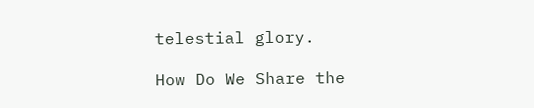telestial glory.

How Do We Share the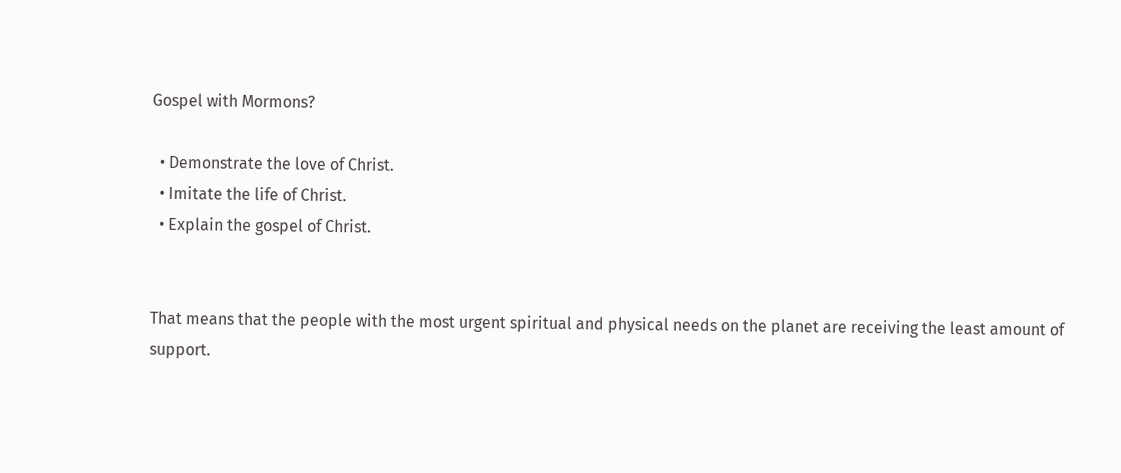Gospel with Mormons?

  • Demonstrate the love of Christ.
  • Imitate the life of Christ.
  • Explain the gospel of Christ.


That means that the people with the most urgent spiritual and physical needs on the planet are receiving the least amount of support.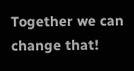Together we can change that!